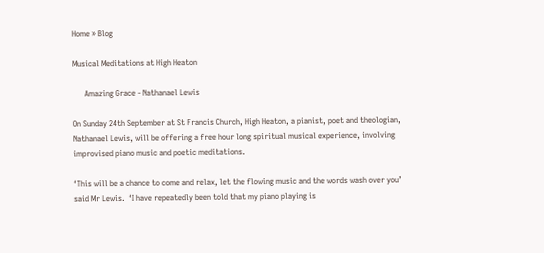Home » Blog

Musical Meditations at High Heaton

      Amazing Grace - Nathanael Lewis

On Sunday 24th September at St Francis Church, High Heaton, a pianist, poet and theologian, Nathanael Lewis, will be offering a free hour long spiritual musical experience, involving improvised piano music and poetic meditations.

‘This will be a chance to come and relax, let the flowing music and the words wash over you’ said Mr Lewis.  ‘I have repeatedly been told that my piano playing is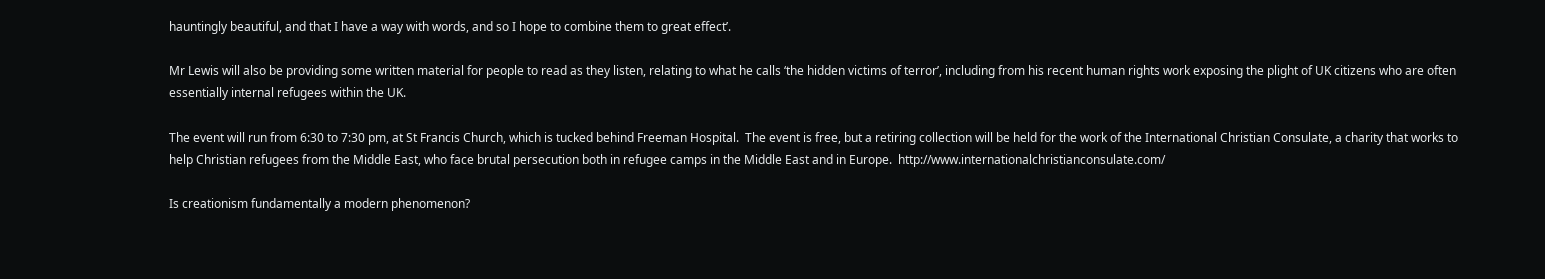hauntingly beautiful, and that I have a way with words, and so I hope to combine them to great effect’.

Mr Lewis will also be providing some written material for people to read as they listen, relating to what he calls ‘the hidden victims of terror’, including from his recent human rights work exposing the plight of UK citizens who are often essentially internal refugees within the UK.

The event will run from 6:30 to 7:30 pm, at St Francis Church, which is tucked behind Freeman Hospital.  The event is free, but a retiring collection will be held for the work of the International Christian Consulate, a charity that works to help Christian refugees from the Middle East, who face brutal persecution both in refugee camps in the Middle East and in Europe.  http://www.internationalchristianconsulate.com/

Is creationism fundamentally a modern phenomenon?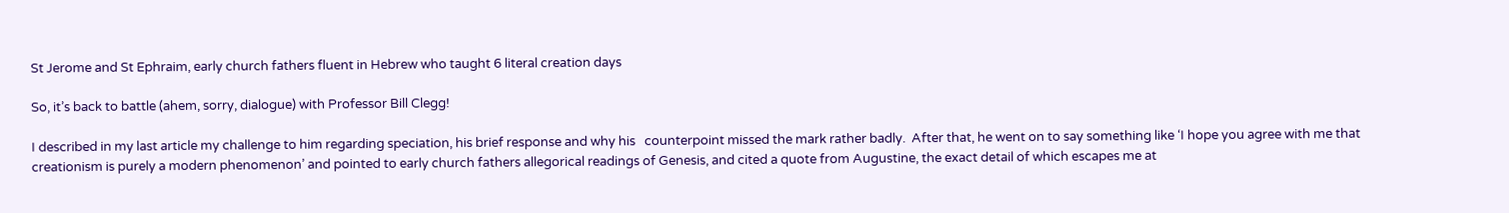St Jerome and St Ephraim, early church fathers fluent in Hebrew who taught 6 literal creation days

So, it’s back to battle (ahem, sorry, dialogue) with Professor Bill Clegg!

I described in my last article my challenge to him regarding speciation, his brief response and why his   counterpoint missed the mark rather badly.  After that, he went on to say something like ‘I hope you agree with me that creationism is purely a modern phenomenon’ and pointed to early church fathers allegorical readings of Genesis, and cited a quote from Augustine, the exact detail of which escapes me at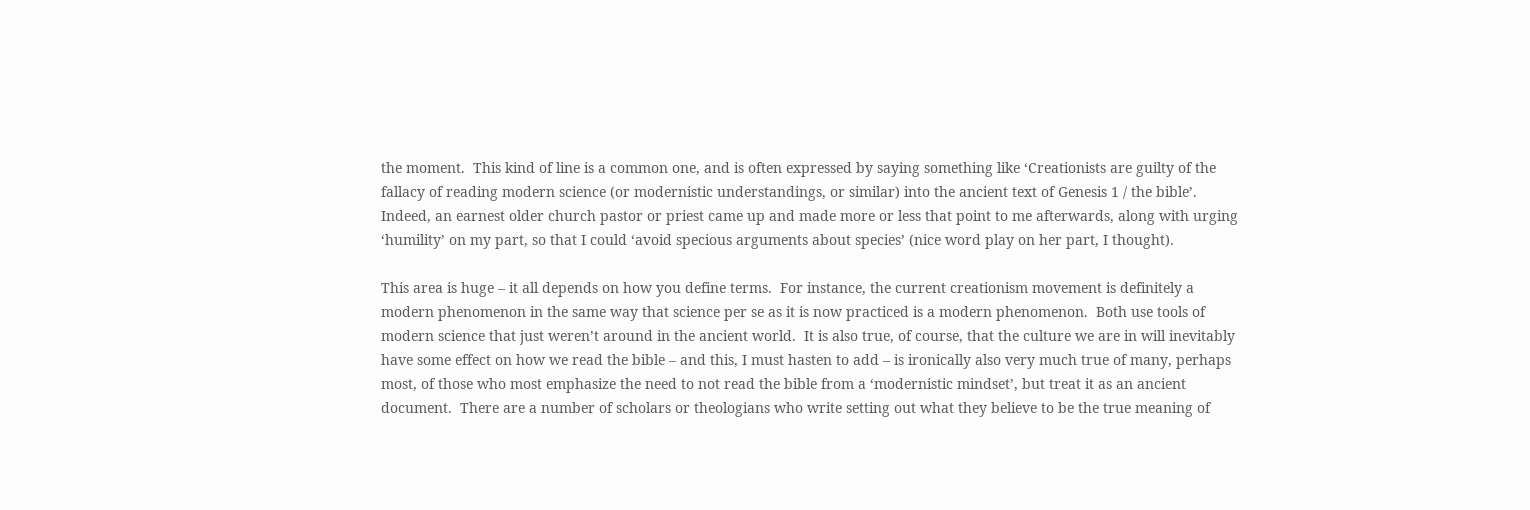the moment.  This kind of line is a common one, and is often expressed by saying something like ‘Creationists are guilty of the fallacy of reading modern science (or modernistic understandings, or similar) into the ancient text of Genesis 1 / the bible’.  Indeed, an earnest older church pastor or priest came up and made more or less that point to me afterwards, along with urging ‘humility’ on my part, so that I could ‘avoid specious arguments about species’ (nice word play on her part, I thought).

This area is huge – it all depends on how you define terms.  For instance, the current creationism movement is definitely a modern phenomenon in the same way that science per se as it is now practiced is a modern phenomenon.  Both use tools of modern science that just weren’t around in the ancient world.  It is also true, of course, that the culture we are in will inevitably have some effect on how we read the bible – and this, I must hasten to add – is ironically also very much true of many, perhaps most, of those who most emphasize the need to not read the bible from a ‘modernistic mindset’, but treat it as an ancient document.  There are a number of scholars or theologians who write setting out what they believe to be the true meaning of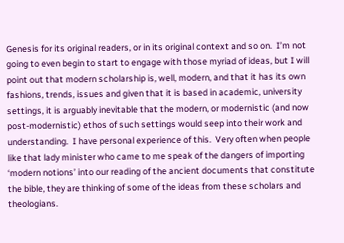Genesis for its original readers, or in its original context and so on.  I’m not going to even begin to start to engage with those myriad of ideas, but I will point out that modern scholarship is, well, modern, and that it has its own fashions, trends, issues and given that it is based in academic, university settings, it is arguably inevitable that the modern, or modernistic (and now post-modernistic) ethos of such settings would seep into their work and understanding.  I have personal experience of this.  Very often when people like that lady minister who came to me speak of the dangers of importing ‘modern notions’ into our reading of the ancient documents that constitute the bible, they are thinking of some of the ideas from these scholars and theologians.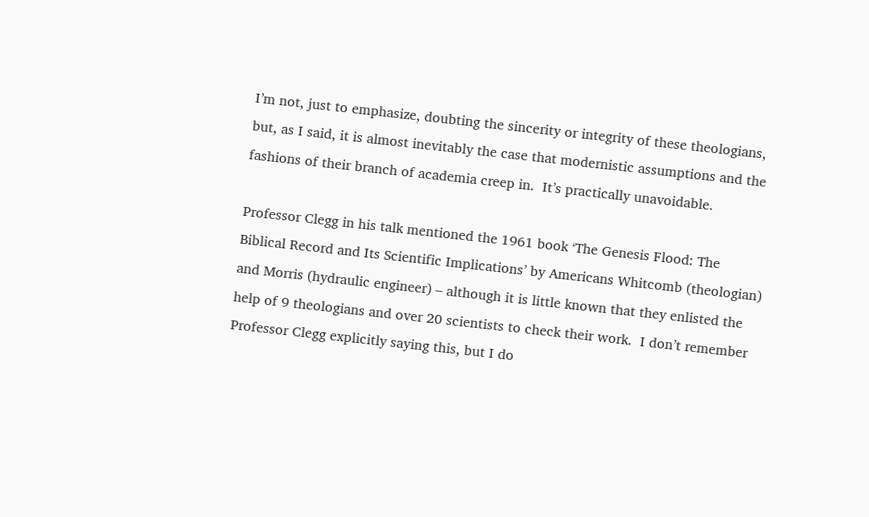I’m not, just to emphasize, doubting the sincerity or integrity of these theologians, but, as I said, it is almost inevitably the case that modernistic assumptions and the fashions of their branch of academia creep in.  It’s practically unavoidable.

Professor Clegg in his talk mentioned the 1961 book ‘The Genesis Flood: The Biblical Record and Its Scientific Implications’ by Americans Whitcomb (theologian) and Morris (hydraulic engineer) – although it is little known that they enlisted the help of 9 theologians and over 20 scientists to check their work.  I don’t remember Professor Clegg explicitly saying this, but I do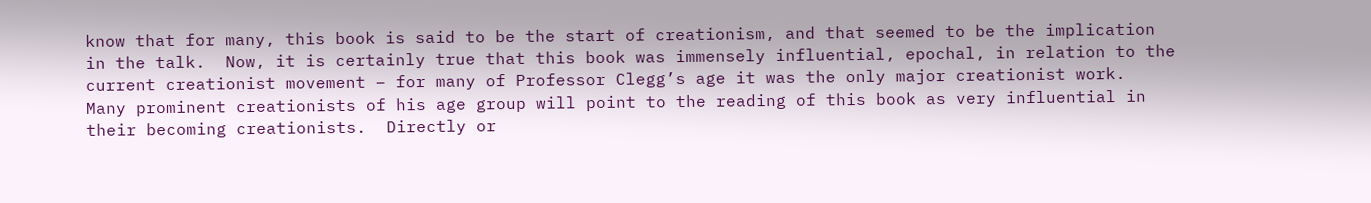know that for many, this book is said to be the start of creationism, and that seemed to be the implication in the talk.  Now, it is certainly true that this book was immensely influential, epochal, in relation to the current creationist movement – for many of Professor Clegg’s age it was the only major creationist work.  Many prominent creationists of his age group will point to the reading of this book as very influential in their becoming creationists.  Directly or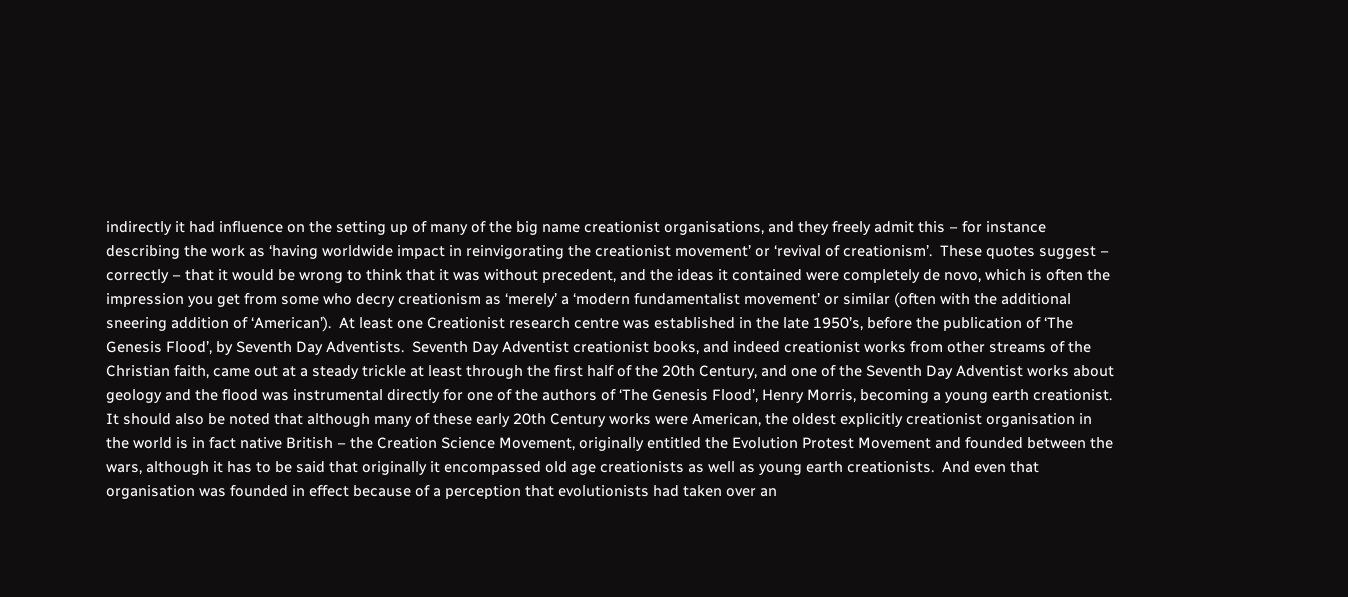indirectly it had influence on the setting up of many of the big name creationist organisations, and they freely admit this – for instance describing the work as ‘having worldwide impact in reinvigorating the creationist movement’ or ‘revival of creationism’.  These quotes suggest – correctly – that it would be wrong to think that it was without precedent, and the ideas it contained were completely de novo, which is often the impression you get from some who decry creationism as ‘merely’ a ‘modern fundamentalist movement’ or similar (often with the additional sneering addition of ‘American’).  At least one Creationist research centre was established in the late 1950’s, before the publication of ‘The Genesis Flood’, by Seventh Day Adventists.  Seventh Day Adventist creationist books, and indeed creationist works from other streams of the Christian faith, came out at a steady trickle at least through the first half of the 20th Century, and one of the Seventh Day Adventist works about geology and the flood was instrumental directly for one of the authors of ‘The Genesis Flood’, Henry Morris, becoming a young earth creationist.  It should also be noted that although many of these early 20th Century works were American, the oldest explicitly creationist organisation in the world is in fact native British – the Creation Science Movement, originally entitled the Evolution Protest Movement and founded between the wars, although it has to be said that originally it encompassed old age creationists as well as young earth creationists.  And even that organisation was founded in effect because of a perception that evolutionists had taken over an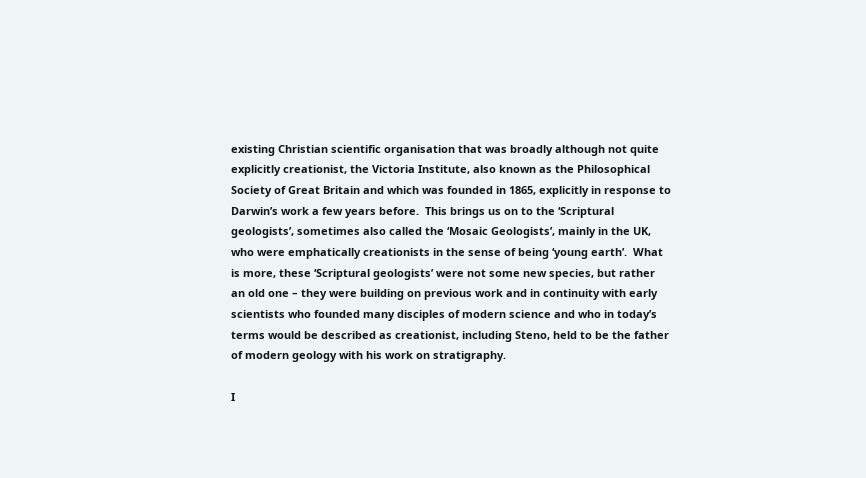existing Christian scientific organisation that was broadly although not quite explicitly creationist, the Victoria Institute, also known as the Philosophical Society of Great Britain and which was founded in 1865, explicitly in response to Darwin’s work a few years before.  This brings us on to the ‘Scriptural geologists’, sometimes also called the ‘Mosaic Geologists’, mainly in the UK, who were emphatically creationists in the sense of being ‘young earth’.  What is more, these ‘Scriptural geologists’ were not some new species, but rather an old one – they were building on previous work and in continuity with early scientists who founded many disciples of modern science and who in today’s terms would be described as creationist, including Steno, held to be the father of modern geology with his work on stratigraphy.

I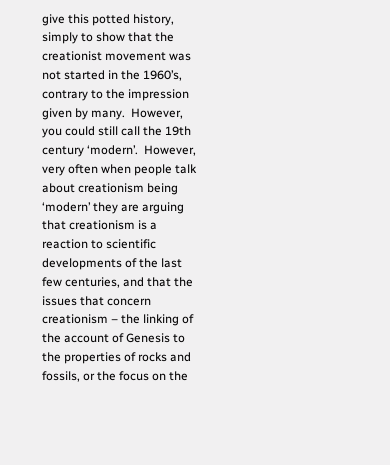give this potted history, simply to show that the creationist movement was not started in the 1960’s, contrary to the impression given by many.  However, you could still call the 19th century ‘modern’.  However, very often when people talk about creationism being ‘modern’ they are arguing that creationism is a reaction to scientific developments of the last few centuries, and that the issues that concern creationism – the linking of the account of Genesis to the properties of rocks and fossils, or the focus on the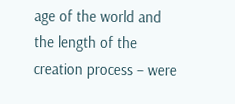age of the world and the length of the creation process – were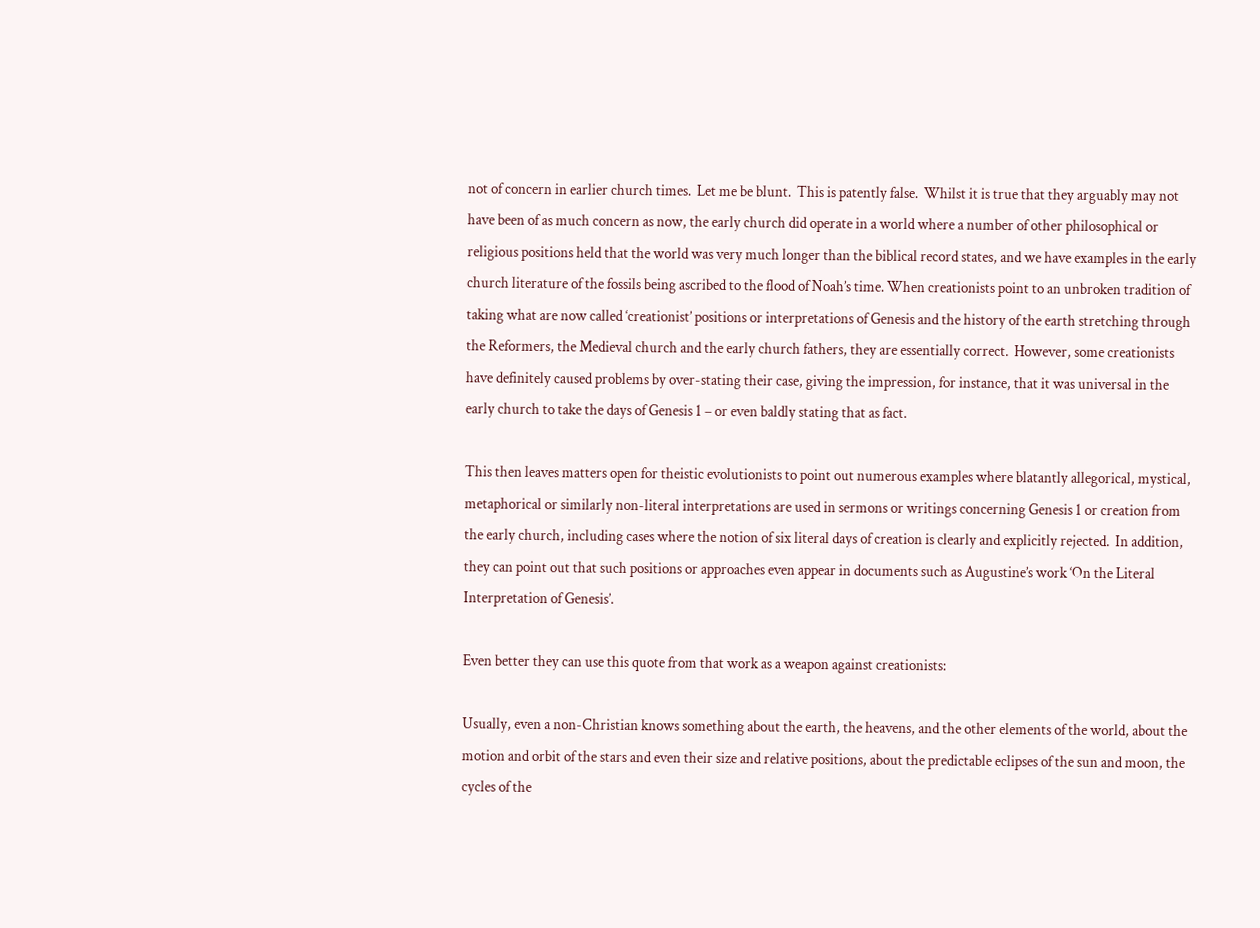not of concern in earlier church times.  Let me be blunt.  This is patently false.  Whilst it is true that they arguably may not have been of as much concern as now, the early church did operate in a world where a number of other philosophical or religious positions held that the world was very much longer than the biblical record states, and we have examples in the early church literature of the fossils being ascribed to the flood of Noah’s time. When creationists point to an unbroken tradition of taking what are now called ‘creationist’ positions or interpretations of Genesis and the history of the earth stretching through the Reformers, the Medieval church and the early church fathers, they are essentially correct.  However, some creationists have definitely caused problems by over-stating their case, giving the impression, for instance, that it was universal in the early church to take the days of Genesis 1 – or even baldly stating that as fact.

This then leaves matters open for theistic evolutionists to point out numerous examples where blatantly allegorical, mystical, metaphorical or similarly non-literal interpretations are used in sermons or writings concerning Genesis 1 or creation from the early church, including cases where the notion of six literal days of creation is clearly and explicitly rejected.  In addition, they can point out that such positions or approaches even appear in documents such as Augustine’s work ‘On the Literal Interpretation of Genesis’.

Even better they can use this quote from that work as a weapon against creationists:

Usually, even a non-Christian knows something about the earth, the heavens, and the other elements of the world, about the motion and orbit of the stars and even their size and relative positions, about the predictable eclipses of the sun and moon, the cycles of the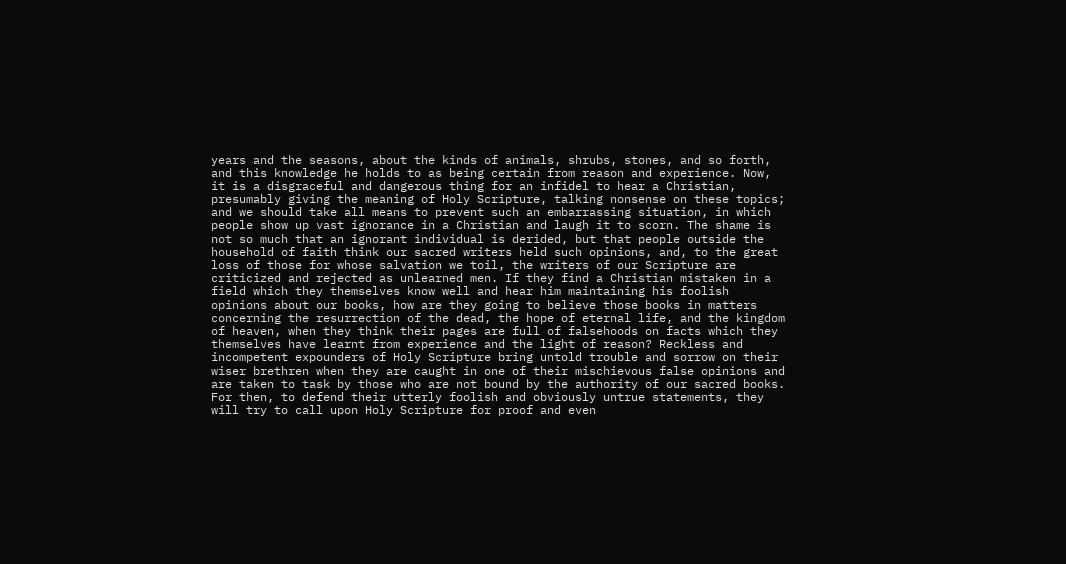years and the seasons, about the kinds of animals, shrubs, stones, and so forth, and this knowledge he holds to as being certain from reason and experience. Now, it is a disgraceful and dangerous thing for an infidel to hear a Christian, presumably giving the meaning of Holy Scripture, talking nonsense on these topics; and we should take all means to prevent such an embarrassing situation, in which people show up vast ignorance in a Christian and laugh it to scorn. The shame is not so much that an ignorant individual is derided, but that people outside the household of faith think our sacred writers held such opinions, and, to the great loss of those for whose salvation we toil, the writers of our Scripture are criticized and rejected as unlearned men. If they find a Christian mistaken in a field which they themselves know well and hear him maintaining his foolish opinions about our books, how are they going to believe those books in matters concerning the resurrection of the dead, the hope of eternal life, and the kingdom of heaven, when they think their pages are full of falsehoods on facts which they themselves have learnt from experience and the light of reason? Reckless and incompetent expounders of Holy Scripture bring untold trouble and sorrow on their wiser brethren when they are caught in one of their mischievous false opinions and are taken to task by those who are not bound by the authority of our sacred books. For then, to defend their utterly foolish and obviously untrue statements, they will try to call upon Holy Scripture for proof and even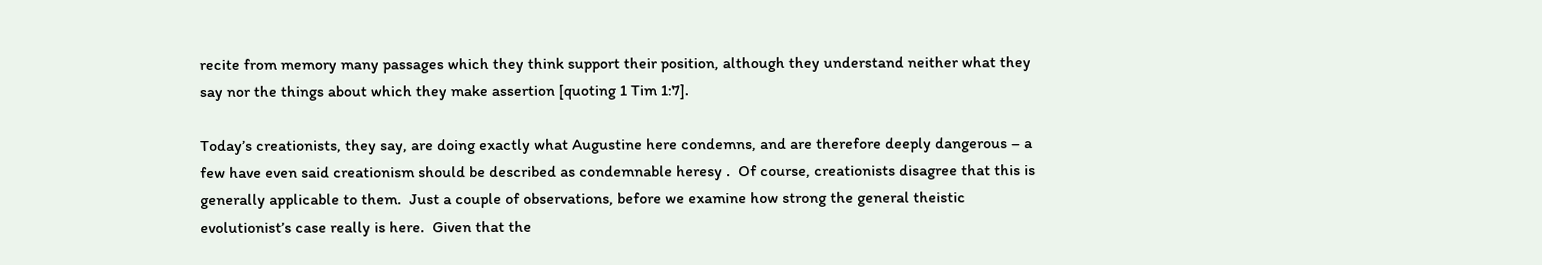recite from memory many passages which they think support their position, although they understand neither what they say nor the things about which they make assertion [quoting 1 Tim 1:7].

Today’s creationists, they say, are doing exactly what Augustine here condemns, and are therefore deeply dangerous – a few have even said creationism should be described as condemnable heresy .  Of course, creationists disagree that this is generally applicable to them.  Just a couple of observations, before we examine how strong the general theistic evolutionist’s case really is here.  Given that the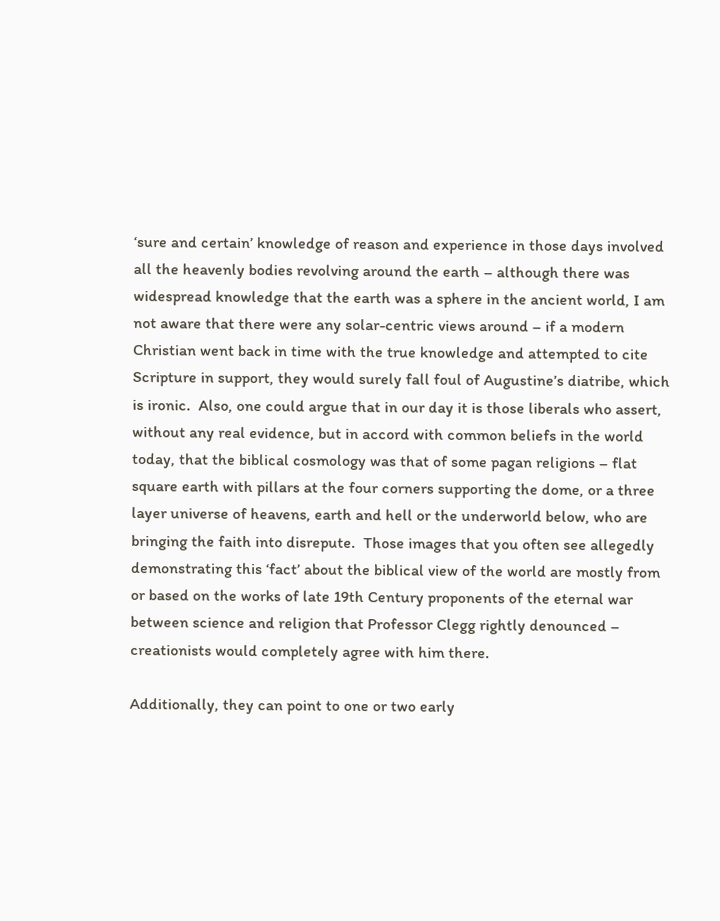‘sure and certain’ knowledge of reason and experience in those days involved all the heavenly bodies revolving around the earth – although there was widespread knowledge that the earth was a sphere in the ancient world, I am not aware that there were any solar-centric views around – if a modern Christian went back in time with the true knowledge and attempted to cite Scripture in support, they would surely fall foul of Augustine’s diatribe, which is ironic.  Also, one could argue that in our day it is those liberals who assert, without any real evidence, but in accord with common beliefs in the world today, that the biblical cosmology was that of some pagan religions – flat square earth with pillars at the four corners supporting the dome, or a three layer universe of heavens, earth and hell or the underworld below, who are bringing the faith into disrepute.  Those images that you often see allegedly demonstrating this ‘fact’ about the biblical view of the world are mostly from or based on the works of late 19th Century proponents of the eternal war between science and religion that Professor Clegg rightly denounced – creationists would completely agree with him there.

Additionally, they can point to one or two early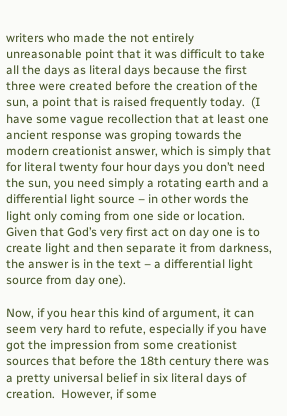writers who made the not entirely unreasonable point that it was difficult to take all the days as literal days because the first three were created before the creation of the sun, a point that is raised frequently today.  (I have some vague recollection that at least one ancient response was groping towards the modern creationist answer, which is simply that for literal twenty four hour days you don’t need the sun, you need simply a rotating earth and a differential light source – in other words the light only coming from one side or location.  Given that God’s very first act on day one is to create light and then separate it from darkness, the answer is in the text – a differential light source from day one).

Now, if you hear this kind of argument, it can seem very hard to refute, especially if you have got the impression from some creationist sources that before the 18th century there was a pretty universal belief in six literal days of creation.  However, if some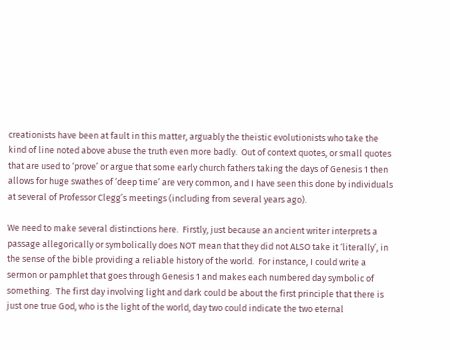creationists have been at fault in this matter, arguably the theistic evolutionists who take the kind of line noted above abuse the truth even more badly.  Out of context quotes, or small quotes that are used to ‘prove’ or argue that some early church fathers taking the days of Genesis 1 then allows for huge swathes of ‘deep time’ are very common, and I have seen this done by individuals at several of Professor Clegg’s meetings (including from several years ago).

We need to make several distinctions here.  Firstly, just because an ancient writer interprets a passage allegorically or symbolically does NOT mean that they did not ALSO take it ‘literally’, in the sense of the bible providing a reliable history of the world.  For instance, I could write a sermon or pamphlet that goes through Genesis 1 and makes each numbered day symbolic of something.  The first day involving light and dark could be about the first principle that there is just one true God, who is the light of the world, day two could indicate the two eternal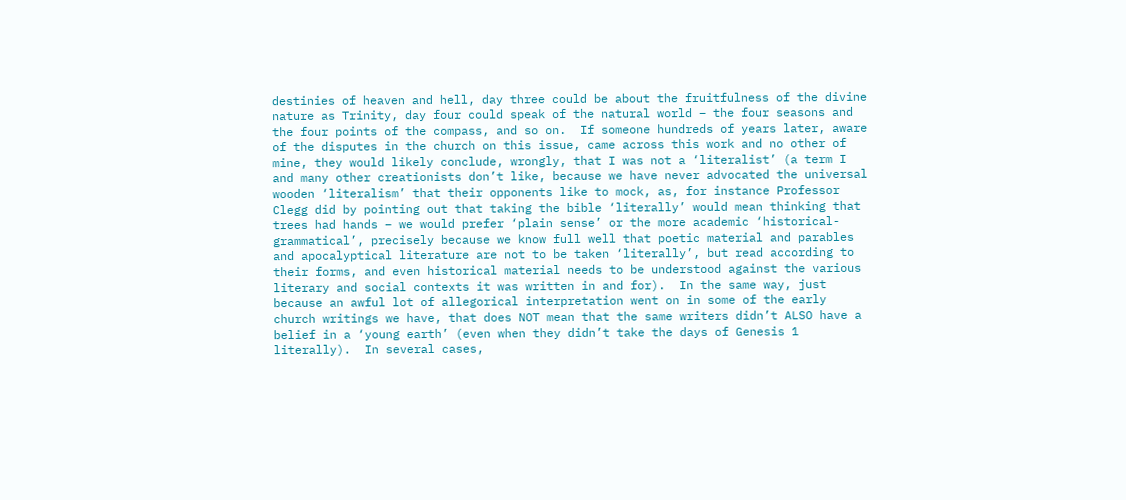destinies of heaven and hell, day three could be about the fruitfulness of the divine nature as Trinity, day four could speak of the natural world – the four seasons and the four points of the compass, and so on.  If someone hundreds of years later, aware of the disputes in the church on this issue, came across this work and no other of mine, they would likely conclude, wrongly, that I was not a ‘literalist’ (a term I and many other creationists don’t like, because we have never advocated the universal wooden ‘literalism’ that their opponents like to mock, as, for instance Professor Clegg did by pointing out that taking the bible ‘literally’ would mean thinking that trees had hands – we would prefer ‘plain sense’ or the more academic ‘historical-grammatical’, precisely because we know full well that poetic material and parables and apocalyptical literature are not to be taken ‘literally’, but read according to their forms, and even historical material needs to be understood against the various literary and social contexts it was written in and for).  In the same way, just because an awful lot of allegorical interpretation went on in some of the early church writings we have, that does NOT mean that the same writers didn’t ALSO have a belief in a ‘young earth’ (even when they didn’t take the days of Genesis 1 literally).  In several cases,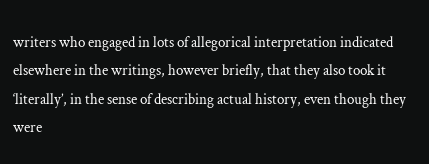writers who engaged in lots of allegorical interpretation indicated elsewhere in the writings, however briefly, that they also took it ‘literally’, in the sense of describing actual history, even though they were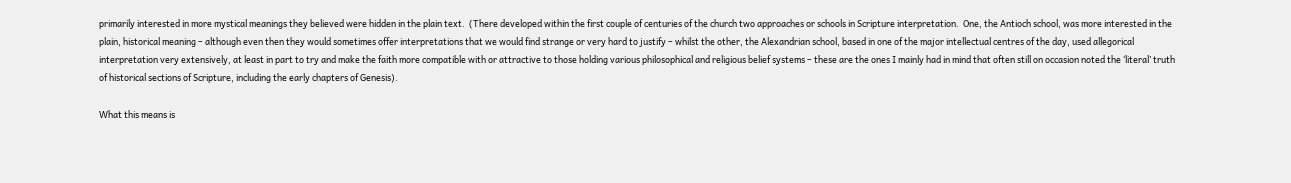primarily interested in more mystical meanings they believed were hidden in the plain text.  (There developed within the first couple of centuries of the church two approaches or schools in Scripture interpretation.  One, the Antioch school, was more interested in the plain, historical meaning – although even then they would sometimes offer interpretations that we would find strange or very hard to justify – whilst the other, the Alexandrian school, based in one of the major intellectual centres of the day, used allegorical interpretation very extensively, at least in part to try and make the faith more compatible with or attractive to those holding various philosophical and religious belief systems – these are the ones I mainly had in mind that often still on occasion noted the ‘literal’ truth of historical sections of Scripture, including the early chapters of Genesis).

What this means is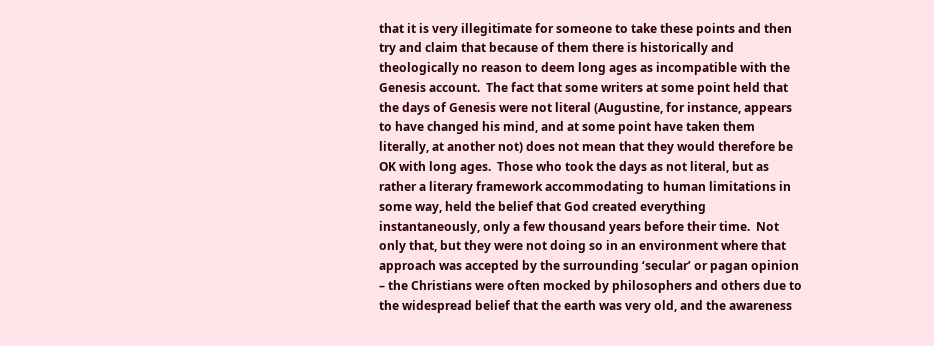that it is very illegitimate for someone to take these points and then try and claim that because of them there is historically and theologically no reason to deem long ages as incompatible with the Genesis account.  The fact that some writers at some point held that the days of Genesis were not literal (Augustine, for instance, appears to have changed his mind, and at some point have taken them literally, at another not) does not mean that they would therefore be OK with long ages.  Those who took the days as not literal, but as rather a literary framework accommodating to human limitations in some way, held the belief that God created everything instantaneously, only a few thousand years before their time.  Not only that, but they were not doing so in an environment where that approach was accepted by the surrounding ‘secular’ or pagan opinion – the Christians were often mocked by philosophers and others due to the widespread belief that the earth was very old, and the awareness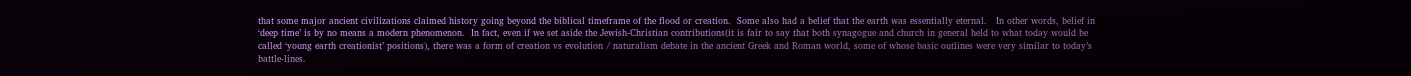that some major ancient civilizations claimed history going beyond the biblical timeframe of the flood or creation.  Some also had a belief that the earth was essentially eternal.   In other words, belief in ‘deep time’ is by no means a modern phenomenon.  In fact, even if we set aside the Jewish-Christian contributions(it is fair to say that both synagogue and church in general held to what today would be called ‘young earth creationist’ positions), there was a form of creation vs evolution / naturalism debate in the ancient Greek and Roman world, some of whose basic outlines were very similar to today’s battle-lines.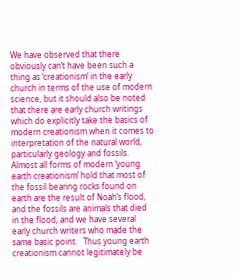We have observed that there obviously can’t have been such a thing as ‘creationism’ in the early church in terms of the use of modern science, but it should also be noted that there are early church writings which do explicitly take the basics of modern creationism when it comes to interpretation of the natural world, particularly geology and fossils.  Almost all forms of modern ‘young earth creationism’ hold that most of the fossil bearing rocks found on earth are the result of Noah’s flood, and the fossils are animals that died in the flood, and we have several early church writers who made the same basic point.   Thus young earth creationism cannot legitimately be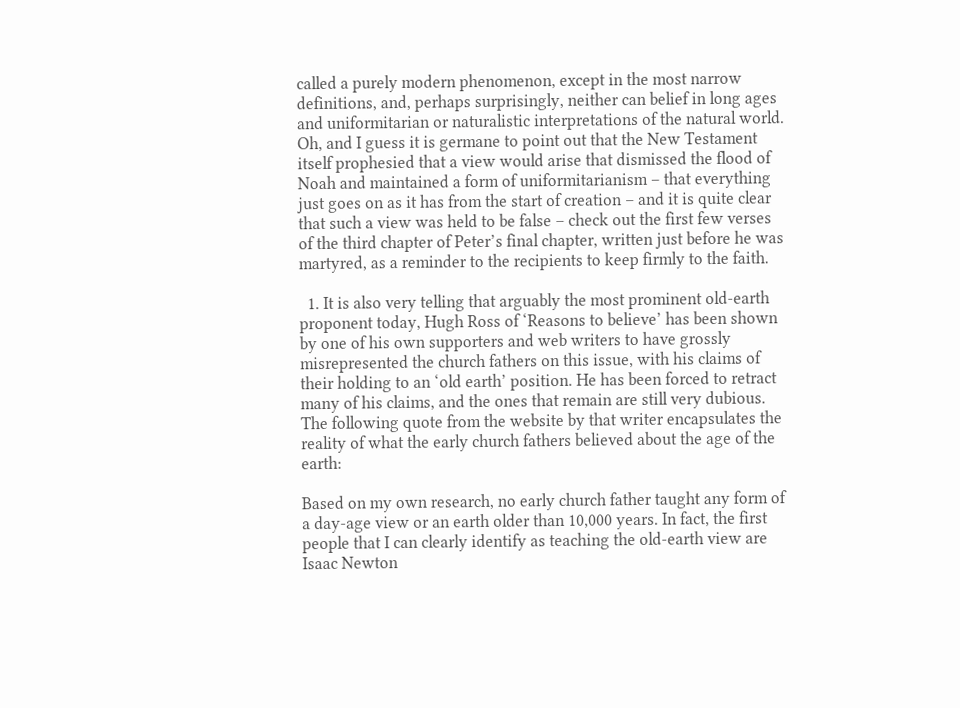called a purely modern phenomenon, except in the most narrow definitions, and, perhaps surprisingly, neither can belief in long ages and uniformitarian or naturalistic interpretations of the natural world.  Oh, and I guess it is germane to point out that the New Testament itself prophesied that a view would arise that dismissed the flood of Noah and maintained a form of uniformitarianism – that everything just goes on as it has from the start of creation – and it is quite clear that such a view was held to be false – check out the first few verses of the third chapter of Peter’s final chapter, written just before he was martyred, as a reminder to the recipients to keep firmly to the faith.

  1. It is also very telling that arguably the most prominent old-earth proponent today, Hugh Ross of ‘Reasons to believe’ has been shown by one of his own supporters and web writers to have grossly misrepresented the church fathers on this issue, with his claims of their holding to an ‘old earth’ position. He has been forced to retract many of his claims, and the ones that remain are still very dubious.  The following quote from the website by that writer encapsulates the reality of what the early church fathers believed about the age of the earth:

Based on my own research, no early church father taught any form of a day-age view or an earth older than 10,000 years. In fact, the first people that I can clearly identify as teaching the old-earth view are Isaac Newton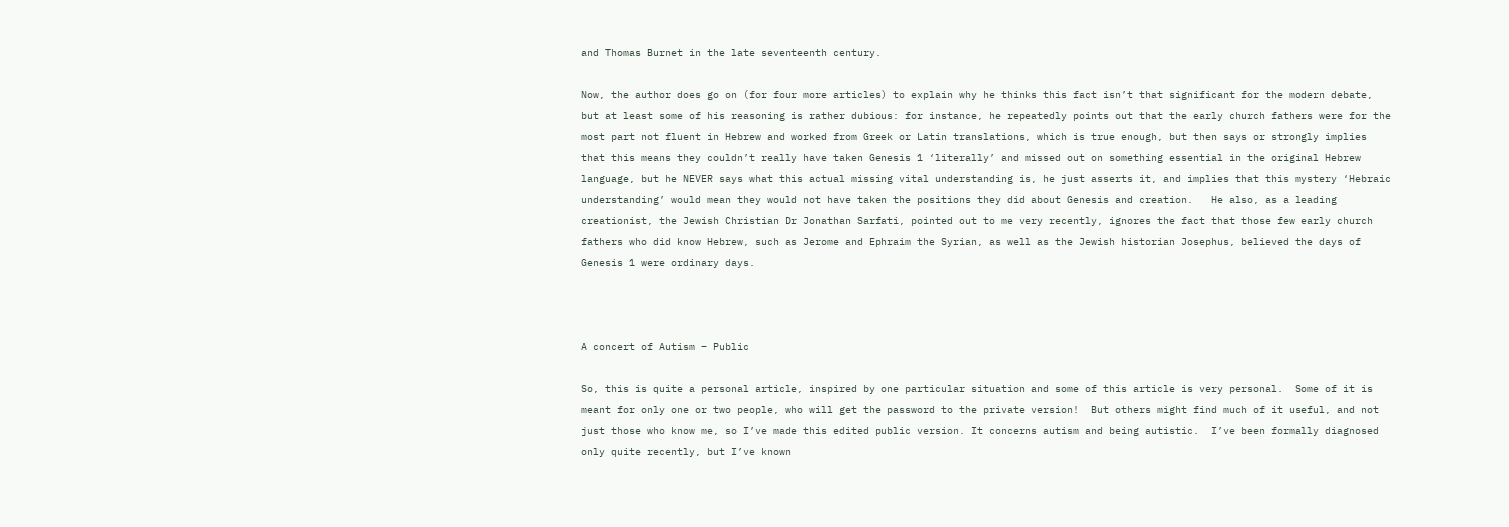and Thomas Burnet in the late seventeenth century.

Now, the author does go on (for four more articles) to explain why he thinks this fact isn’t that significant for the modern debate, but at least some of his reasoning is rather dubious: for instance, he repeatedly points out that the early church fathers were for the most part not fluent in Hebrew and worked from Greek or Latin translations, which is true enough, but then says or strongly implies that this means they couldn’t really have taken Genesis 1 ‘literally’ and missed out on something essential in the original Hebrew language, but he NEVER says what this actual missing vital understanding is, he just asserts it, and implies that this mystery ‘Hebraic understanding’ would mean they would not have taken the positions they did about Genesis and creation.   He also, as a leading creationist, the Jewish Christian Dr Jonathan Sarfati, pointed out to me very recently, ignores the fact that those few early church fathers who did know Hebrew, such as Jerome and Ephraim the Syrian, as well as the Jewish historian Josephus, believed the days of Genesis 1 were ordinary days.



A concert of Autism – Public

So, this is quite a personal article, inspired by one particular situation and some of this article is very personal.  Some of it is meant for only one or two people, who will get the password to the private version!  But others might find much of it useful, and not just those who know me, so I’ve made this edited public version. It concerns autism and being autistic.  I’ve been formally diagnosed only quite recently, but I’ve known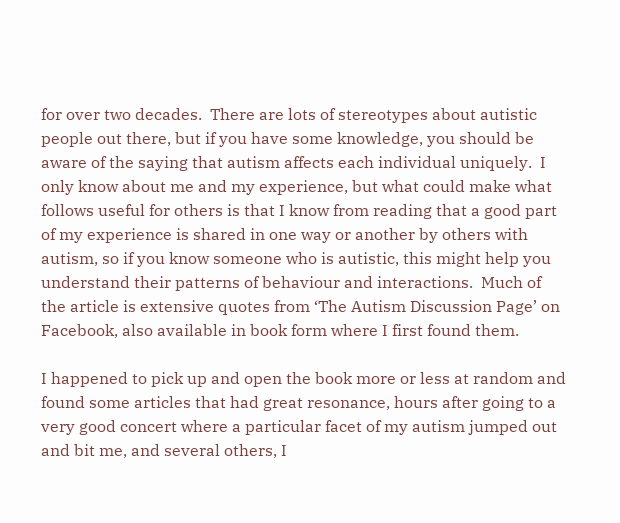for over two decades.  There are lots of stereotypes about autistic people out there, but if you have some knowledge, you should be aware of the saying that autism affects each individual uniquely.  I only know about me and my experience, but what could make what follows useful for others is that I know from reading that a good part of my experience is shared in one way or another by others with autism, so if you know someone who is autistic, this might help you understand their patterns of behaviour and interactions.  Much of the article is extensive quotes from ‘The Autism Discussion Page’ on Facebook, also available in book form where I first found them.

I happened to pick up and open the book more or less at random and found some articles that had great resonance, hours after going to a very good concert where a particular facet of my autism jumped out and bit me, and several others, I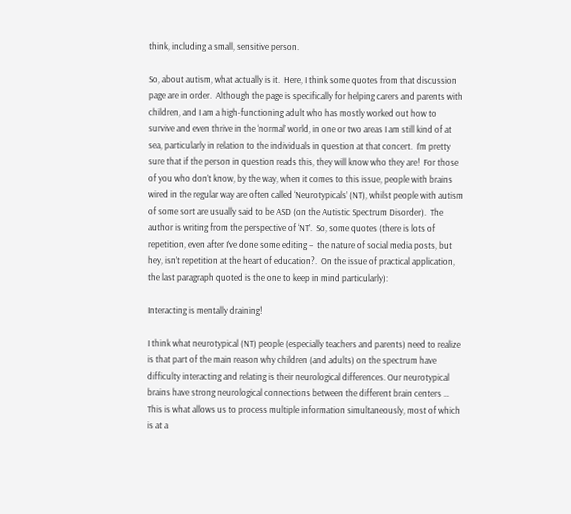think, including a small, sensitive person.

So, about autism, what actually is it.  Here, I think some quotes from that discussion page are in order.  Although the page is specifically for helping carers and parents with children, and I am a high-functioning adult who has mostly worked out how to survive and even thrive in the ‘normal’ world, in one or two areas I am still kind of at sea, particularly in relation to the individuals in question at that concert.  I’m pretty sure that if the person in question reads this, they will know who they are!  For those of you who don’t know, by the way, when it comes to this issue, people with brains wired in the regular way are often called ‘Neurotypicals’ (NT), whilst people with autism of some sort are usually said to be ASD (on the Autistic Spectrum Disorder).  The author is writing from the perspective of ‘NT’.  So, some quotes (there is lots of repetition, even after I’ve done some editing –  the nature of social media posts, but hey, isn’t repetition at the heart of education?.  On the issue of practical application, the last paragraph quoted is the one to keep in mind particularly):

Interacting is mentally draining!

I think what neurotypical (NT) people (especially teachers and parents) need to realize is that part of the main reason why children (and adults) on the spectrum have difficulty interacting and relating is their neurological differences. Our neurotypical brains have strong neurological connections between the different brain centers …  This is what allows us to process multiple information simultaneously, most of which is at a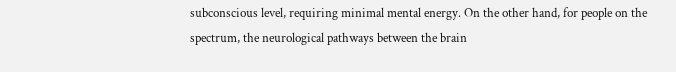subconscious level, requiring minimal mental energy. On the other hand, for people on the spectrum, the neurological pathways between the brain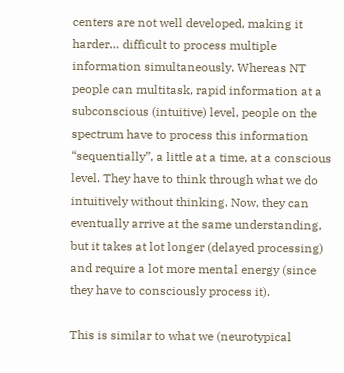centers are not well developed, making it harder… difficult to process multiple information simultaneously. Whereas NT people can multitask, rapid information at a subconscious (intuitive) level, people on the spectrum have to process this information “sequentially”, a little at a time, at a conscious level. They have to think through what we do intuitively without thinking. Now, they can eventually arrive at the same understanding, but it takes at lot longer (delayed processing) and require a lot more mental energy (since they have to consciously process it).

This is similar to what we (neurotypical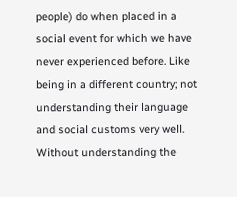people) do when placed in a social event for which we have never experienced before. Like being in a different country; not understanding their language and social customs very well. Without understanding the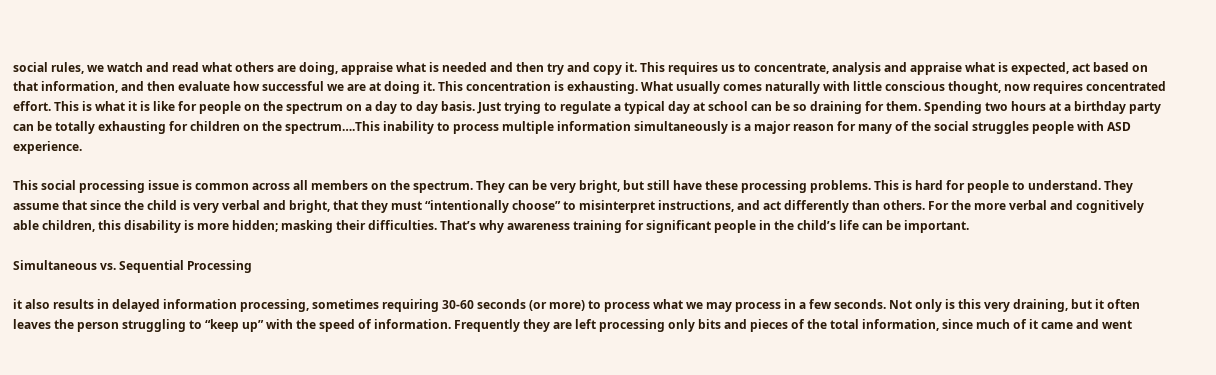social rules, we watch and read what others are doing, appraise what is needed and then try and copy it. This requires us to concentrate, analysis and appraise what is expected, act based on that information, and then evaluate how successful we are at doing it. This concentration is exhausting. What usually comes naturally with little conscious thought, now requires concentrated effort. This is what it is like for people on the spectrum on a day to day basis. Just trying to regulate a typical day at school can be so draining for them. Spending two hours at a birthday party can be totally exhausting for children on the spectrum….This inability to process multiple information simultaneously is a major reason for many of the social struggles people with ASD experience.

This social processing issue is common across all members on the spectrum. They can be very bright, but still have these processing problems. This is hard for people to understand. They assume that since the child is very verbal and bright, that they must “intentionally choose” to misinterpret instructions, and act differently than others. For the more verbal and cognitively able children, this disability is more hidden; masking their difficulties. That’s why awareness training for significant people in the child’s life can be important.

Simultaneous vs. Sequential Processing

it also results in delayed information processing, sometimes requiring 30-60 seconds (or more) to process what we may process in a few seconds. Not only is this very draining, but it often leaves the person struggling to “keep up” with the speed of information. Frequently they are left processing only bits and pieces of the total information, since much of it came and went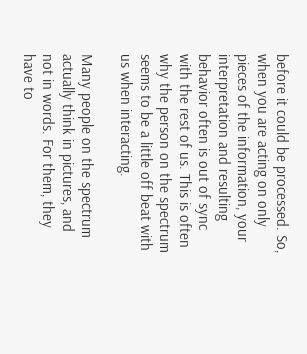before it could be processed. So, when you are acting on only pieces of the information, your interpretation and resulting behavior often is out of sync with the rest of us. This is often why the person on the spectrum seems to be a little off beat with us when interacting.

Many people on the spectrum actually think in pictures, and not in words. For them, they have to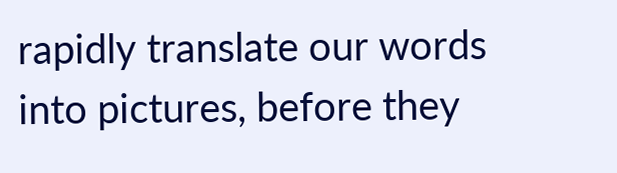rapidly translate our words into pictures, before they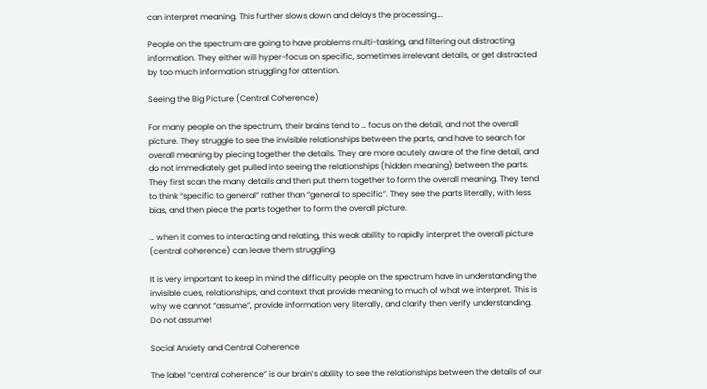can interpret meaning. This further slows down and delays the processing….

People on the spectrum are going to have problems multi-tasking, and filtering out distracting information. They either will hyper-focus on specific, sometimes irrelevant details, or get distracted by too much information struggling for attention.

Seeing the Big Picture (Central Coherence)

For many people on the spectrum, their brains tend to … focus on the detail, and not the overall picture. They struggle to see the invisible relationships between the parts, and have to search for overall meaning by piecing together the details. They are more acutely aware of the fine detail, and do not immediately get pulled into seeing the relationships (hidden meaning) between the parts. They first scan the many details and then put them together to form the overall meaning. They tend to think “specific to general” rather than “general to specific”. They see the parts literally, with less bias, and then piece the parts together to form the overall picture.

… when it comes to interacting and relating, this weak ability to rapidly interpret the overall picture (central coherence) can leave them struggling.

It is very important to keep in mind the difficulty people on the spectrum have in understanding the invisible cues, relationships, and context that provide meaning to much of what we interpret. This is why we cannot “assume”, provide information very literally, and clarify then verify understanding. Do not assume!

Social Anxiety and Central Coherence

The label “central coherence” is our brain’s ability to see the relationships between the details of our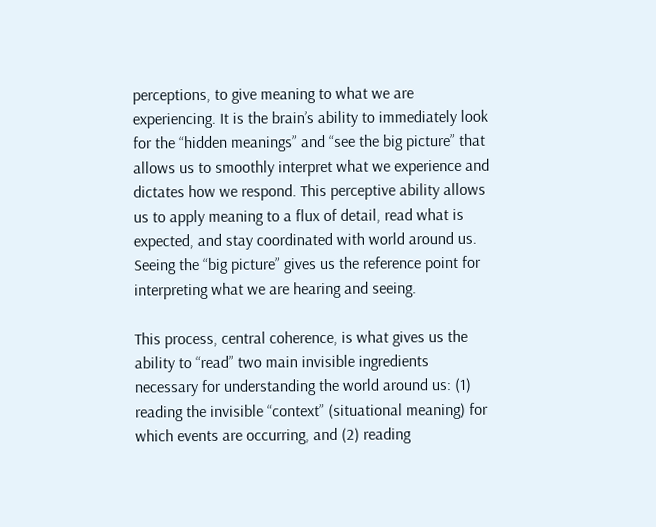perceptions, to give meaning to what we are experiencing. It is the brain’s ability to immediately look for the “hidden meanings” and “see the big picture” that allows us to smoothly interpret what we experience and dictates how we respond. This perceptive ability allows us to apply meaning to a flux of detail, read what is expected, and stay coordinated with world around us. Seeing the “big picture” gives us the reference point for interpreting what we are hearing and seeing.

This process, central coherence, is what gives us the ability to “read” two main invisible ingredients necessary for understanding the world around us: (1) reading the invisible “context” (situational meaning) for which events are occurring, and (2) reading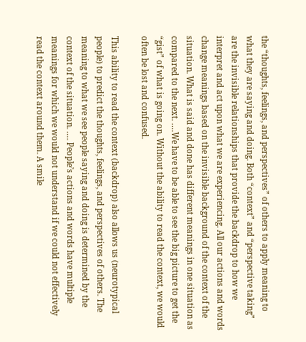the “thoughts, feelings, and perspectives” of others to apply meaning to what they are saying and doing. Both “context” and “perspective taking” are the invisible relationships that provide the backdrop to how we interpret and act upon what we are experiencing. All our actions and words change meanings based on the invisible background of the context of the situation. What is said and done has different meanings in one situation as compared to the next. ….We have to be able to see the big picture to get the “gist” of what is going on. Without the ability to read the context, we would often be lost and confused.

This ability to read the context (backdrop) also allows us (neurotypical people) to predict the thoughts, feelings, and perspectives of others. The meaning to what we see people saying and doing is determined by the context of the situation. …. People’s actions and words have multiple meanings for which we would not understand if we could not effectively read the context around them. A smile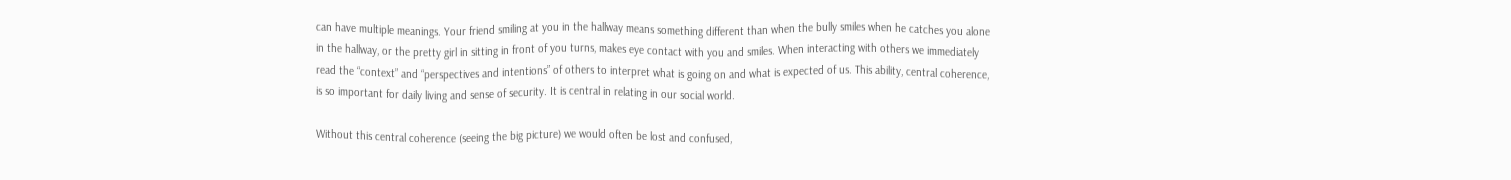can have multiple meanings. Your friend smiling at you in the hallway means something different than when the bully smiles when he catches you alone in the hallway, or the pretty girl in sitting in front of you turns, makes eye contact with you and smiles. When interacting with others we immediately read the “context” and “perspectives and intentions” of others to interpret what is going on and what is expected of us. This ability, central coherence, is so important for daily living and sense of security. It is central in relating in our social world.

Without this central coherence (seeing the big picture) we would often be lost and confused,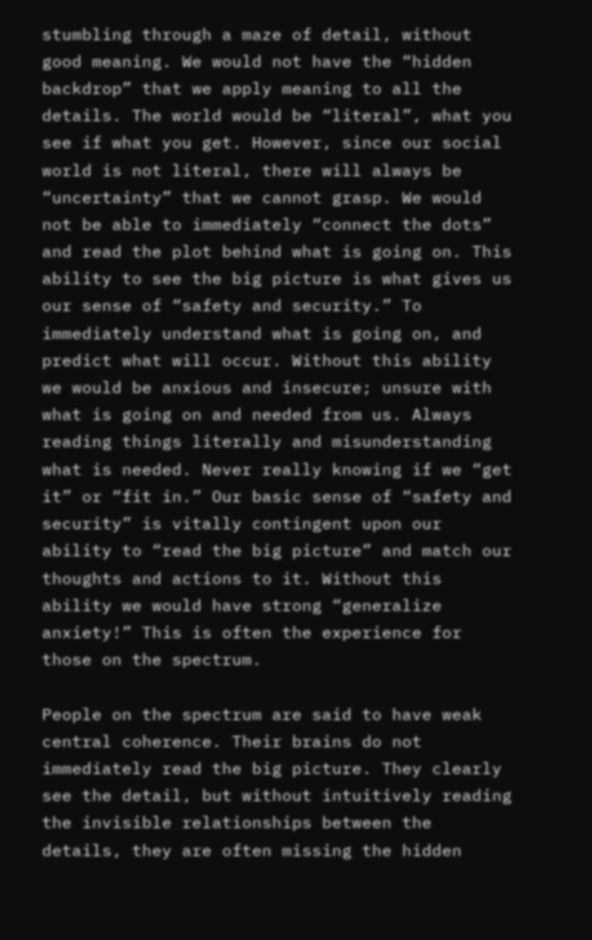stumbling through a maze of detail, without good meaning. We would not have the “hidden backdrop” that we apply meaning to all the details. The world would be “literal”, what you see if what you get. However, since our social world is not literal, there will always be “uncertainty” that we cannot grasp. We would not be able to immediately “connect the dots” and read the plot behind what is going on. This ability to see the big picture is what gives us our sense of “safety and security.” To immediately understand what is going on, and predict what will occur. Without this ability we would be anxious and insecure; unsure with what is going on and needed from us. Always reading things literally and misunderstanding what is needed. Never really knowing if we “get it” or “fit in.” Our basic sense of “safety and security” is vitally contingent upon our ability to “read the big picture” and match our thoughts and actions to it. Without this ability we would have strong “generalize anxiety!” This is often the experience for those on the spectrum.

People on the spectrum are said to have weak central coherence. Their brains do not immediately read the big picture. They clearly see the detail, but without intuitively reading the invisible relationships between the details, they are often missing the hidden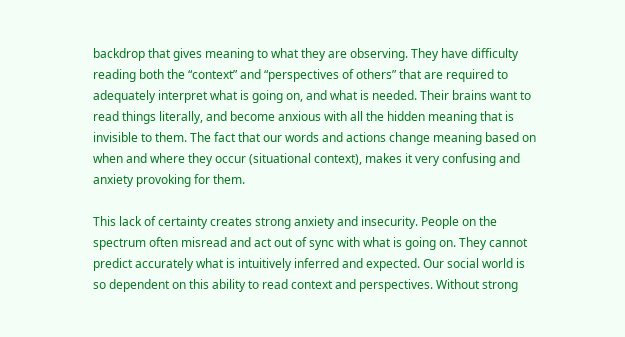backdrop that gives meaning to what they are observing. They have difficulty reading both the “context” and “perspectives of others” that are required to adequately interpret what is going on, and what is needed. Their brains want to read things literally, and become anxious with all the hidden meaning that is invisible to them. The fact that our words and actions change meaning based on when and where they occur (situational context), makes it very confusing and anxiety provoking for them.

This lack of certainty creates strong anxiety and insecurity. People on the spectrum often misread and act out of sync with what is going on. They cannot predict accurately what is intuitively inferred and expected. Our social world is so dependent on this ability to read context and perspectives. Without strong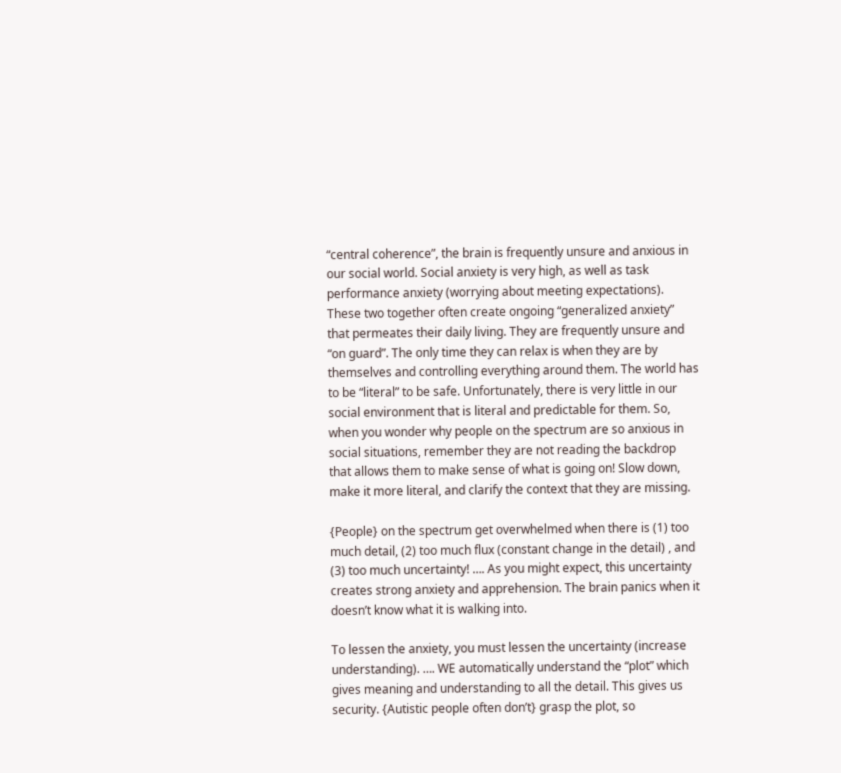“central coherence”, the brain is frequently unsure and anxious in our social world. Social anxiety is very high, as well as task performance anxiety (worrying about meeting expectations). These two together often create ongoing “generalized anxiety” that permeates their daily living. They are frequently unsure and “on guard”. The only time they can relax is when they are by themselves and controlling everything around them. The world has to be “literal” to be safe. Unfortunately, there is very little in our social environment that is literal and predictable for them. So, when you wonder why people on the spectrum are so anxious in social situations, remember they are not reading the backdrop that allows them to make sense of what is going on! Slow down, make it more literal, and clarify the context that they are missing.

{People} on the spectrum get overwhelmed when there is (1) too much detail, (2) too much flux (constant change in the detail) , and (3) too much uncertainty! …. As you might expect, this uncertainty creates strong anxiety and apprehension. The brain panics when it doesn’t know what it is walking into.

To lessen the anxiety, you must lessen the uncertainty (increase understanding). …. WE automatically understand the “plot” which gives meaning and understanding to all the detail. This gives us security. {Autistic people often don’t} grasp the plot, so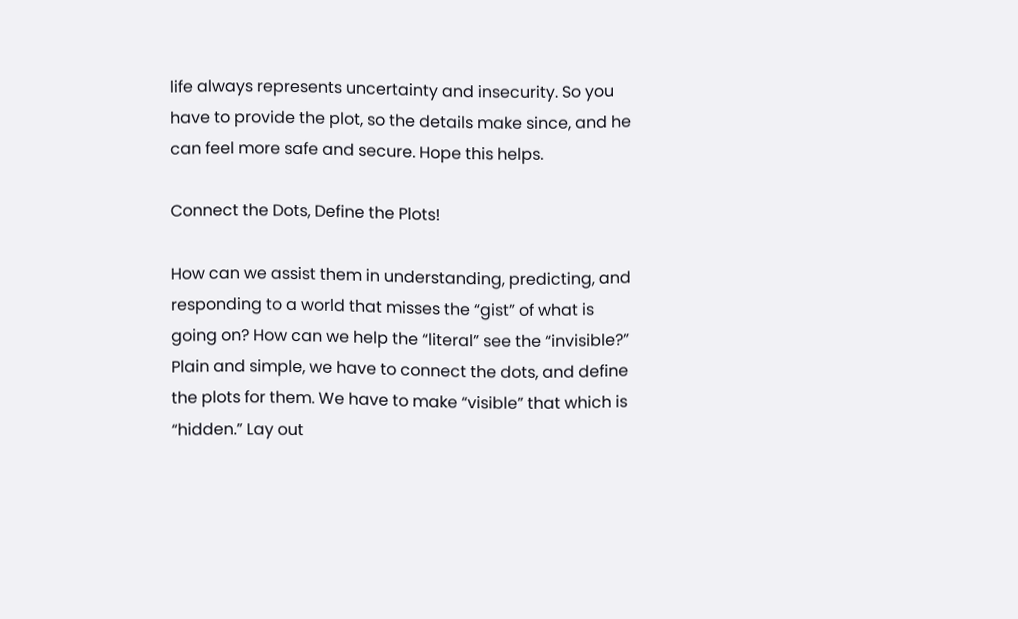life always represents uncertainty and insecurity. So you have to provide the plot, so the details make since, and he can feel more safe and secure. Hope this helps.

Connect the Dots, Define the Plots!

How can we assist them in understanding, predicting, and responding to a world that misses the “gist” of what is going on? How can we help the “literal” see the “invisible?” Plain and simple, we have to connect the dots, and define the plots for them. We have to make “visible” that which is “hidden.” Lay out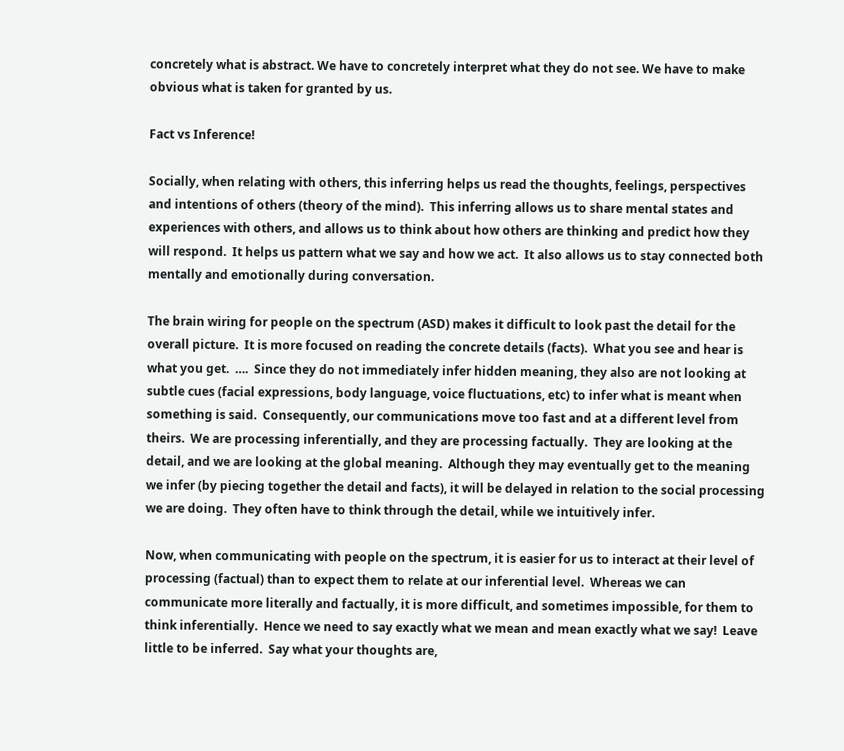concretely what is abstract. We have to concretely interpret what they do not see. We have to make obvious what is taken for granted by us.

Fact vs Inference!

Socially, when relating with others, this inferring helps us read the thoughts, feelings, perspectives and intentions of others (theory of the mind).  This inferring allows us to share mental states and experiences with others, and allows us to think about how others are thinking and predict how they will respond.  It helps us pattern what we say and how we act.  It also allows us to stay connected both mentally and emotionally during conversation.

The brain wiring for people on the spectrum (ASD) makes it difficult to look past the detail for the overall picture.  It is more focused on reading the concrete details (facts).  What you see and hear is what you get.  ….  Since they do not immediately infer hidden meaning, they also are not looking at subtle cues (facial expressions, body language, voice fluctuations, etc) to infer what is meant when something is said.  Consequently, our communications move too fast and at a different level from theirs.  We are processing inferentially, and they are processing factually.  They are looking at the detail, and we are looking at the global meaning.  Although they may eventually get to the meaning we infer (by piecing together the detail and facts), it will be delayed in relation to the social processing we are doing.  They often have to think through the detail, while we intuitively infer.

Now, when communicating with people on the spectrum, it is easier for us to interact at their level of processing (factual) than to expect them to relate at our inferential level.  Whereas we can communicate more literally and factually, it is more difficult, and sometimes impossible, for them to think inferentially.  Hence we need to say exactly what we mean and mean exactly what we say!  Leave little to be inferred.  Say what your thoughts are,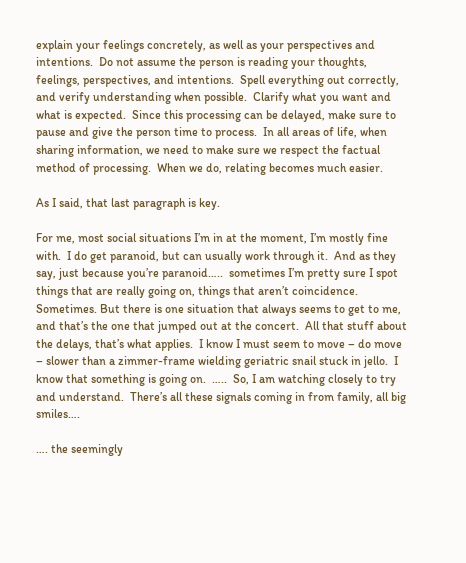explain your feelings concretely, as well as your perspectives and intentions.  Do not assume the person is reading your thoughts, feelings, perspectives, and intentions.  Spell everything out correctly, and verify understanding when possible.  Clarify what you want and what is expected.  Since this processing can be delayed, make sure to pause and give the person time to process.  In all areas of life, when sharing information, we need to make sure we respect the factual method of processing.  When we do, relating becomes much easier.

As I said, that last paragraph is key.

For me, most social situations I’m in at the moment, I’m mostly fine with.  I do get paranoid, but can usually work through it.  And as they say, just because you’re paranoid…..  sometimes I’m pretty sure I spot things that are really going on, things that aren’t coincidence.  Sometimes. But there is one situation that always seems to get to me, and that’s the one that jumped out at the concert.  All that stuff about the delays, that’s what applies.  I know I must seem to move – do move – slower than a zimmer-frame wielding geriatric snail stuck in jello.  I know that something is going on.  …..  So, I am watching closely to try and understand.  There’s all these signals coming in from family, all big smiles….

…. the seemingly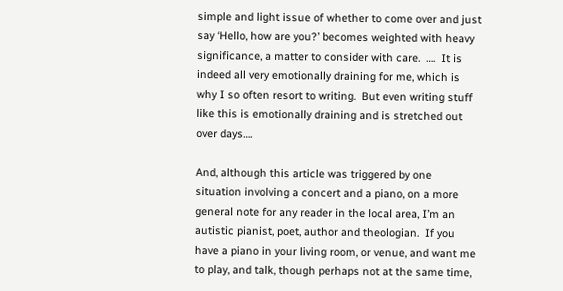simple and light issue of whether to come over and just say ‘Hello, how are you?’ becomes weighted with heavy significance, a matter to consider with care.  ….  It is indeed all very emotionally draining for me, which is why I so often resort to writing.  But even writing stuff like this is emotionally draining and is stretched out over days….

And, although this article was triggered by one situation involving a concert and a piano, on a more general note for any reader in the local area, I’m an autistic pianist, poet, author and theologian.  If you have a piano in your living room, or venue, and want me to play, and talk, though perhaps not at the same time,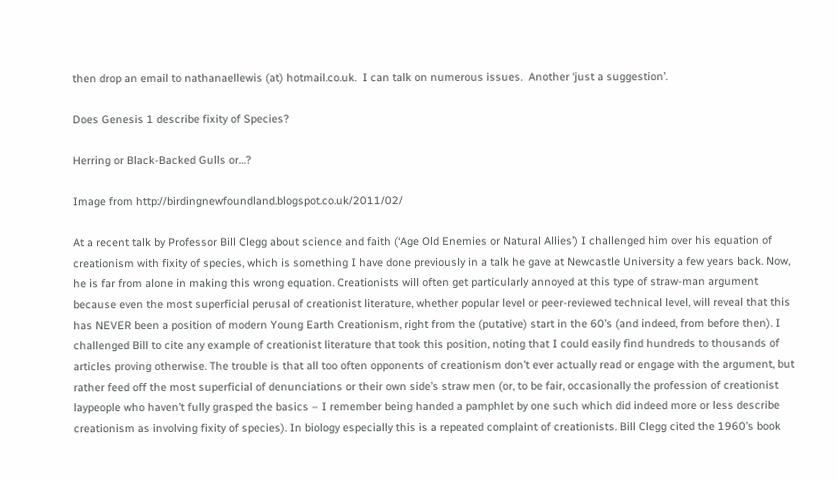then drop an email to nathanaellewis (at) hotmail.co.uk.  I can talk on numerous issues.  Another ‘just a suggestion’.

Does Genesis 1 describe fixity of Species?

Herring or Black-Backed Gulls or…?

Image from http://birdingnewfoundland.blogspot.co.uk/2011/02/

At a recent talk by Professor Bill Clegg about science and faith (‘Age Old Enemies or Natural Allies’) I challenged him over his equation of creationism with fixity of species, which is something I have done previously in a talk he gave at Newcastle University a few years back. Now, he is far from alone in making this wrong equation. Creationists will often get particularly annoyed at this type of straw-man argument because even the most superficial perusal of creationist literature, whether popular level or peer-reviewed technical level, will reveal that this has NEVER been a position of modern Young Earth Creationism, right from the (putative) start in the 60’s (and indeed, from before then). I challenged Bill to cite any example of creationist literature that took this position, noting that I could easily find hundreds to thousands of articles proving otherwise. The trouble is that all too often opponents of creationism don’t ever actually read or engage with the argument, but rather feed off the most superficial of denunciations or their own side’s straw men (or, to be fair, occasionally the profession of creationist laypeople who haven’t fully grasped the basics – I remember being handed a pamphlet by one such which did indeed more or less describe creationism as involving fixity of species). In biology especially this is a repeated complaint of creationists. Bill Clegg cited the 1960’s book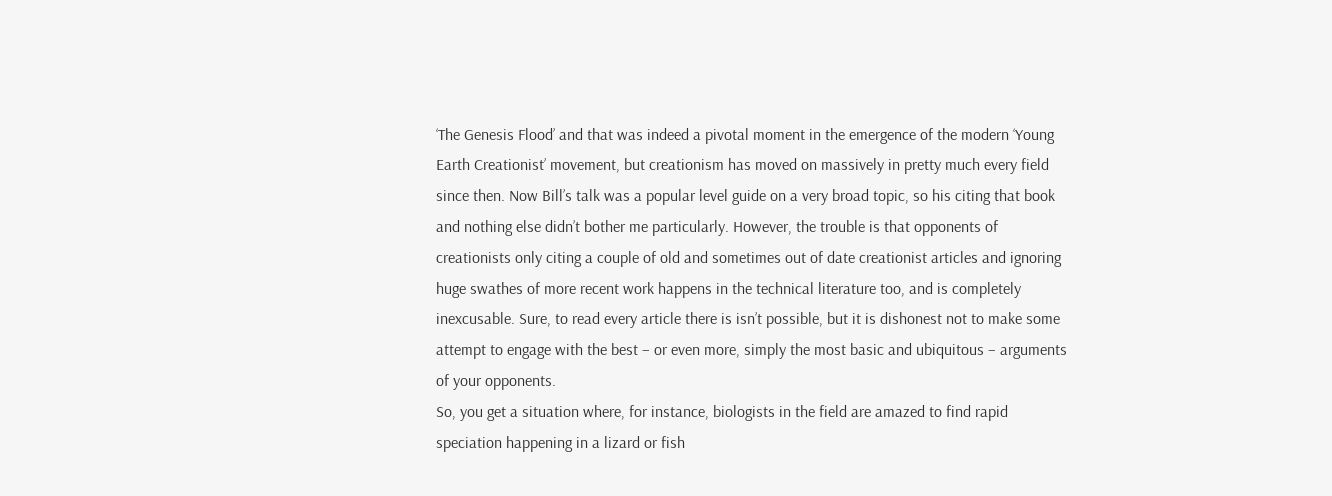‘The Genesis Flood’ and that was indeed a pivotal moment in the emergence of the modern ‘Young Earth Creationist’ movement, but creationism has moved on massively in pretty much every field since then. Now Bill’s talk was a popular level guide on a very broad topic, so his citing that book and nothing else didn’t bother me particularly. However, the trouble is that opponents of creationists only citing a couple of old and sometimes out of date creationist articles and ignoring huge swathes of more recent work happens in the technical literature too, and is completely inexcusable. Sure, to read every article there is isn’t possible, but it is dishonest not to make some attempt to engage with the best – or even more, simply the most basic and ubiquitous – arguments of your opponents.
So, you get a situation where, for instance, biologists in the field are amazed to find rapid speciation happening in a lizard or fish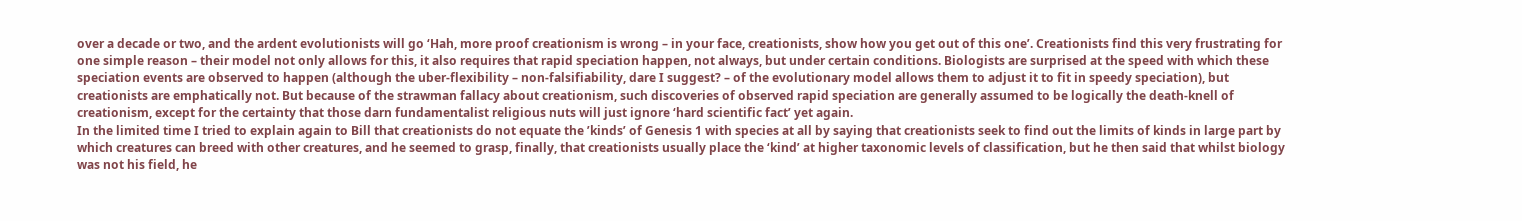over a decade or two, and the ardent evolutionists will go ‘Hah, more proof creationism is wrong – in your face, creationists, show how you get out of this one’. Creationists find this very frustrating for one simple reason – their model not only allows for this, it also requires that rapid speciation happen, not always, but under certain conditions. Biologists are surprised at the speed with which these speciation events are observed to happen (although the uber-flexibility – non-falsifiability, dare I suggest? – of the evolutionary model allows them to adjust it to fit in speedy speciation), but creationists are emphatically not. But because of the strawman fallacy about creationism, such discoveries of observed rapid speciation are generally assumed to be logically the death-knell of creationism, except for the certainty that those darn fundamentalist religious nuts will just ignore ‘hard scientific fact’ yet again.
In the limited time I tried to explain again to Bill that creationists do not equate the ’kinds’ of Genesis 1 with species at all by saying that creationists seek to find out the limits of kinds in large part by which creatures can breed with other creatures, and he seemed to grasp, finally, that creationists usually place the ‘kind’ at higher taxonomic levels of classification, but he then said that whilst biology was not his field, he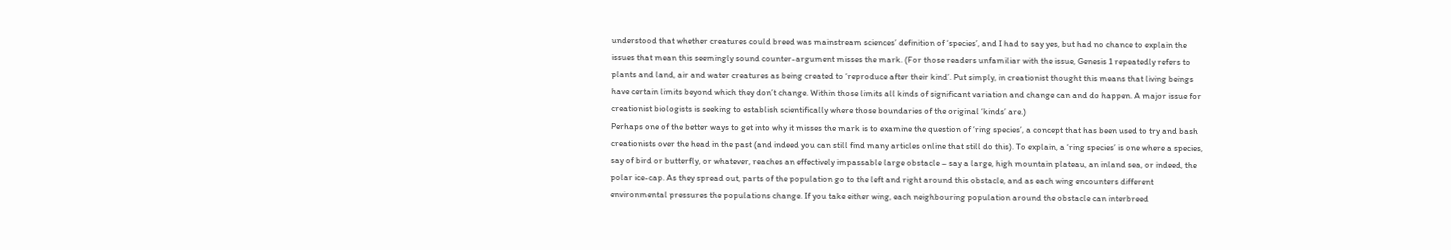understood that whether creatures could breed was mainstream sciences’ definition of ‘species’, and I had to say yes, but had no chance to explain the issues that mean this seemingly sound counter-argument misses the mark. (For those readers unfamiliar with the issue, Genesis 1 repeatedly refers to plants and land, air and water creatures as being created to ‘reproduce after their kind’. Put simply, in creationist thought this means that living beings have certain limits beyond which they don’t change. Within those limits all kinds of significant variation and change can and do happen. A major issue for creationist biologists is seeking to establish scientifically where those boundaries of the original ‘kinds’ are.)
Perhaps one of the better ways to get into why it misses the mark is to examine the question of ‘ring species’, a concept that has been used to try and bash creationists over the head in the past (and indeed you can still find many articles online that still do this). To explain, a ‘ring species’ is one where a species, say of bird or butterfly, or whatever, reaches an effectively impassable large obstacle – say a large, high mountain plateau, an inland sea, or indeed, the polar ice-cap. As they spread out, parts of the population go to the left and right around this obstacle, and as each wing encounters different environmental pressures the populations change. If you take either wing, each neighbouring population around the obstacle can interbreed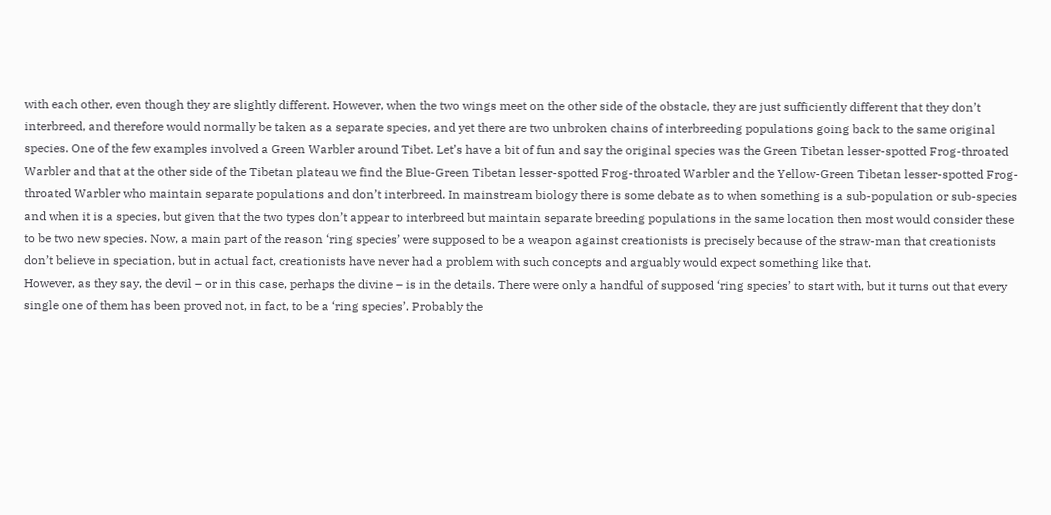with each other, even though they are slightly different. However, when the two wings meet on the other side of the obstacle, they are just sufficiently different that they don’t interbreed, and therefore would normally be taken as a separate species, and yet there are two unbroken chains of interbreeding populations going back to the same original species. One of the few examples involved a Green Warbler around Tibet. Let’s have a bit of fun and say the original species was the Green Tibetan lesser-spotted Frog-throated Warbler and that at the other side of the Tibetan plateau we find the Blue-Green Tibetan lesser-spotted Frog-throated Warbler and the Yellow-Green Tibetan lesser-spotted Frog-throated Warbler who maintain separate populations and don’t interbreed. In mainstream biology there is some debate as to when something is a sub-population or sub-species and when it is a species, but given that the two types don’t appear to interbreed but maintain separate breeding populations in the same location then most would consider these to be two new species. Now, a main part of the reason ‘ring species’ were supposed to be a weapon against creationists is precisely because of the straw-man that creationists don’t believe in speciation, but in actual fact, creationists have never had a problem with such concepts and arguably would expect something like that.
However, as they say, the devil – or in this case, perhaps the divine – is in the details. There were only a handful of supposed ‘ring species’ to start with, but it turns out that every single one of them has been proved not, in fact, to be a ‘ring species’. Probably the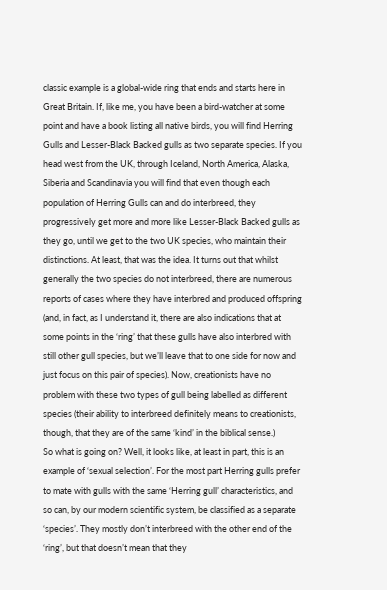classic example is a global-wide ring that ends and starts here in Great Britain. If, like me, you have been a bird-watcher at some point and have a book listing all native birds, you will find Herring Gulls and Lesser-Black Backed gulls as two separate species. If you head west from the UK, through Iceland, North America, Alaska, Siberia and Scandinavia you will find that even though each population of Herring Gulls can and do interbreed, they progressively get more and more like Lesser-Black Backed gulls as they go, until we get to the two UK species, who maintain their distinctions. At least, that was the idea. It turns out that whilst generally the two species do not interbreed, there are numerous reports of cases where they have interbred and produced offspring (and, in fact, as I understand it, there are also indications that at some points in the ‘ring’ that these gulls have also interbred with still other gull species, but we’ll leave that to one side for now and just focus on this pair of species). Now, creationists have no problem with these two types of gull being labelled as different species (their ability to interbreed definitely means to creationists, though, that they are of the same ‘kind’ in the biblical sense.)
So what is going on? Well, it looks like, at least in part, this is an example of ‘sexual selection’. For the most part Herring gulls prefer to mate with gulls with the same ‘Herring gull’ characteristics, and so can, by our modern scientific system, be classified as a separate ‘species’. They mostly don’t interbreed with the other end of the ‘ring’, but that doesn’t mean that they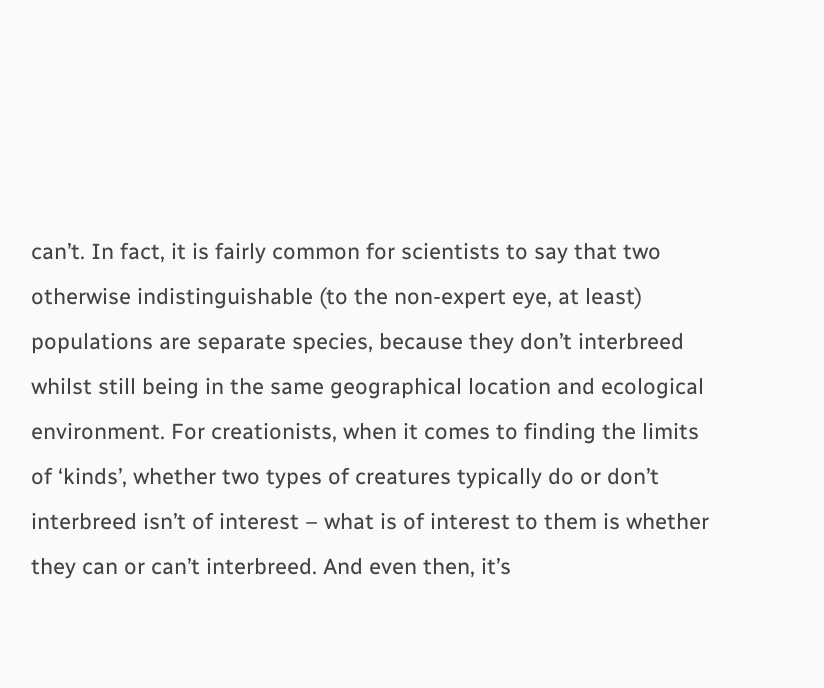can’t. In fact, it is fairly common for scientists to say that two otherwise indistinguishable (to the non-expert eye, at least) populations are separate species, because they don’t interbreed whilst still being in the same geographical location and ecological environment. For creationists, when it comes to finding the limits of ‘kinds’, whether two types of creatures typically do or don’t interbreed isn’t of interest – what is of interest to them is whether they can or can’t interbreed. And even then, it’s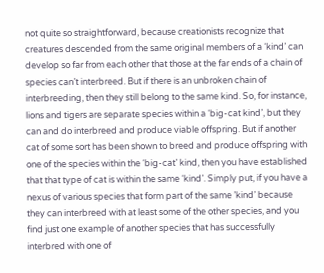not quite so straightforward, because creationists recognize that creatures descended from the same original members of a ‘kind’ can develop so far from each other that those at the far ends of a chain of species can’t interbreed. But if there is an unbroken chain of interbreeding, then they still belong to the same kind. So, for instance, lions and tigers are separate species within a ‘big-cat kind’, but they can and do interbreed and produce viable offspring. But if another cat of some sort has been shown to breed and produce offspring with one of the species within the ‘big-cat’ kind, then you have established that that type of cat is within the same ‘kind’. Simply put, if you have a nexus of various species that form part of the same ’kind’ because they can interbreed with at least some of the other species, and you find just one example of another species that has successfully interbred with one of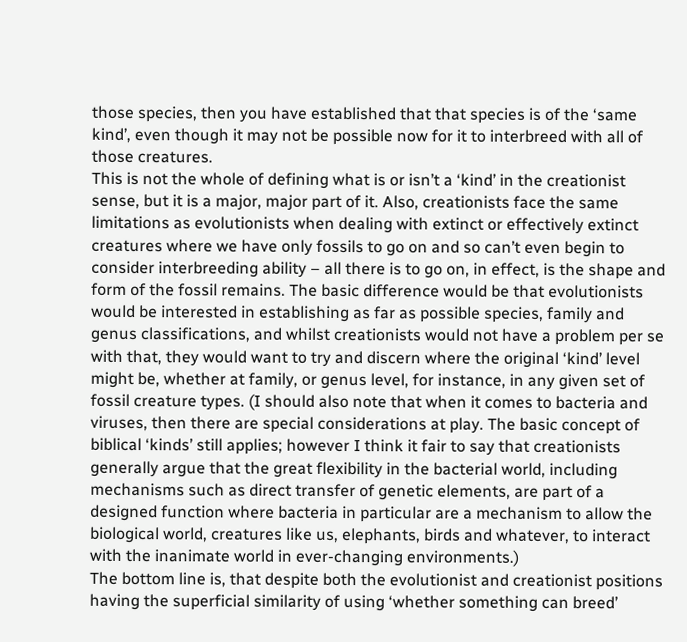those species, then you have established that that species is of the ‘same kind’, even though it may not be possible now for it to interbreed with all of those creatures.
This is not the whole of defining what is or isn’t a ‘kind’ in the creationist sense, but it is a major, major part of it. Also, creationists face the same limitations as evolutionists when dealing with extinct or effectively extinct creatures where we have only fossils to go on and so can’t even begin to consider interbreeding ability – all there is to go on, in effect, is the shape and form of the fossil remains. The basic difference would be that evolutionists would be interested in establishing as far as possible species, family and genus classifications, and whilst creationists would not have a problem per se with that, they would want to try and discern where the original ‘kind’ level might be, whether at family, or genus level, for instance, in any given set of fossil creature types. (I should also note that when it comes to bacteria and viruses, then there are special considerations at play. The basic concept of biblical ‘kinds’ still applies; however I think it fair to say that creationists generally argue that the great flexibility in the bacterial world, including mechanisms such as direct transfer of genetic elements, are part of a designed function where bacteria in particular are a mechanism to allow the biological world, creatures like us, elephants, birds and whatever, to interact with the inanimate world in ever-changing environments.)
The bottom line is, that despite both the evolutionist and creationist positions having the superficial similarity of using ‘whether something can breed’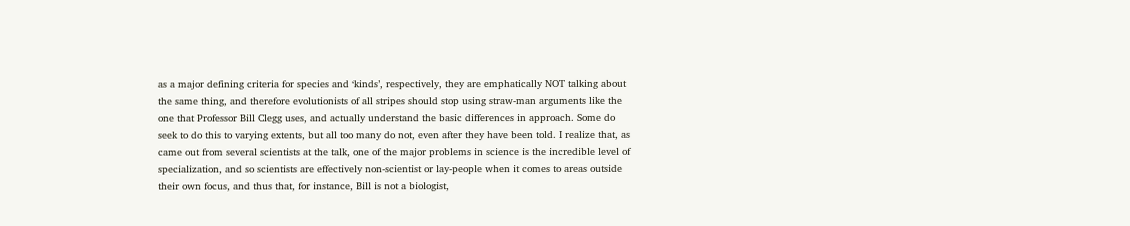as a major defining criteria for species and ‘kinds’, respectively, they are emphatically NOT talking about the same thing, and therefore evolutionists of all stripes should stop using straw-man arguments like the one that Professor Bill Clegg uses, and actually understand the basic differences in approach. Some do seek to do this to varying extents, but all too many do not, even after they have been told. I realize that, as came out from several scientists at the talk, one of the major problems in science is the incredible level of specialization, and so scientists are effectively non-scientist or lay-people when it comes to areas outside their own focus, and thus that, for instance, Bill is not a biologist,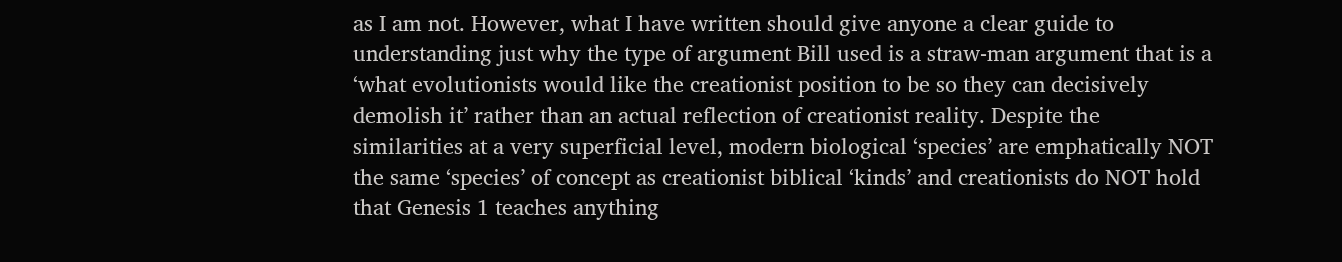as I am not. However, what I have written should give anyone a clear guide to understanding just why the type of argument Bill used is a straw-man argument that is a ‘what evolutionists would like the creationist position to be so they can decisively demolish it’ rather than an actual reflection of creationist reality. Despite the similarities at a very superficial level, modern biological ‘species’ are emphatically NOT the same ‘species’ of concept as creationist biblical ‘kinds’ and creationists do NOT hold that Genesis 1 teaches anything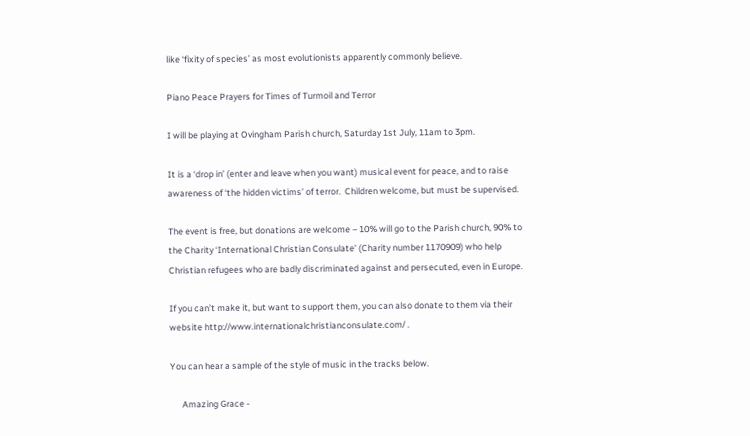like ‘fixity of species’ as most evolutionists apparently commonly believe.

Piano Peace Prayers for Times of Turmoil and Terror

I will be playing at Ovingham Parish church, Saturday 1st July, 11am to 3pm.

It is a ‘drop in’ (enter and leave when you want) musical event for peace, and to raise awareness of ‘the hidden victims’ of terror.  Children welcome, but must be supervised.

The event is free, but donations are welcome – 10% will go to the Parish church, 90% to the Charity ‘International Christian Consulate’ (Charity number 1170909) who help Christian refugees who are badly discriminated against and persecuted, even in Europe.

If you can’t make it, but want to support them, you can also donate to them via their website http://www.internationalchristianconsulate.com/ .

You can hear a sample of the style of music in the tracks below.

      Amazing Grace -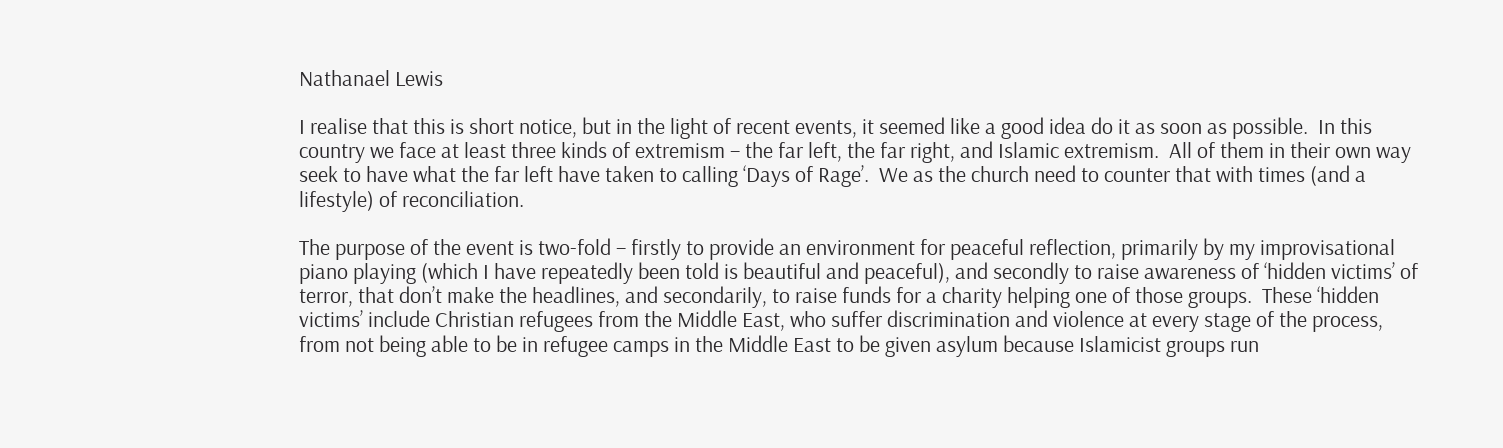Nathanael Lewis

I realise that this is short notice, but in the light of recent events, it seemed like a good idea do it as soon as possible.  In this country we face at least three kinds of extremism – the far left, the far right, and Islamic extremism.  All of them in their own way seek to have what the far left have taken to calling ‘Days of Rage’.  We as the church need to counter that with times (and a lifestyle) of reconciliation.

The purpose of the event is two-fold – firstly to provide an environment for peaceful reflection, primarily by my improvisational piano playing (which I have repeatedly been told is beautiful and peaceful), and secondly to raise awareness of ‘hidden victims’ of terror, that don’t make the headlines, and secondarily, to raise funds for a charity helping one of those groups.  These ‘hidden victims’ include Christian refugees from the Middle East, who suffer discrimination and violence at every stage of the process, from not being able to be in refugee camps in the Middle East to be given asylum because Islamicist groups run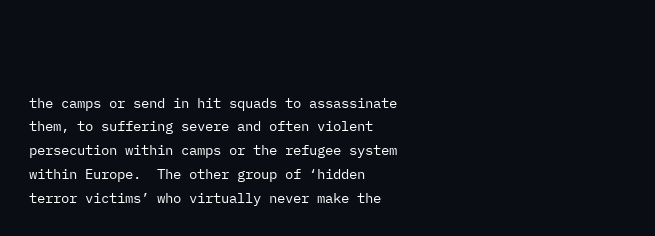the camps or send in hit squads to assassinate them, to suffering severe and often violent persecution within camps or the refugee system within Europe.  The other group of ‘hidden terror victims’ who virtually never make the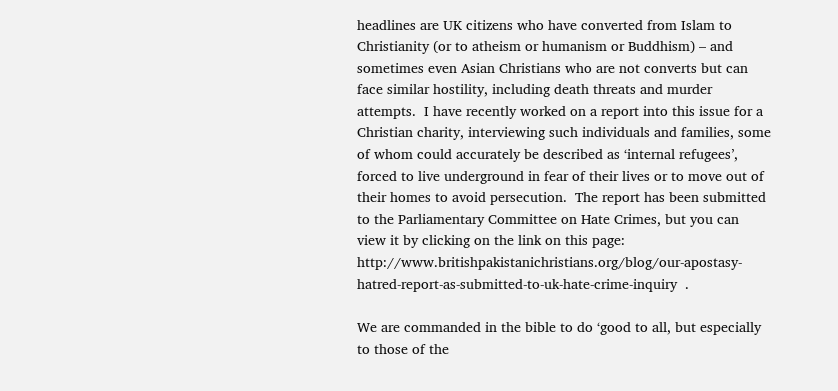headlines are UK citizens who have converted from Islam to Christianity (or to atheism or humanism or Buddhism) – and sometimes even Asian Christians who are not converts but can face similar hostility, including death threats and murder attempts.  I have recently worked on a report into this issue for a Christian charity, interviewing such individuals and families, some of whom could accurately be described as ‘internal refugees’, forced to live underground in fear of their lives or to move out of their homes to avoid persecution.  The report has been submitted to the Parliamentary Committee on Hate Crimes, but you can view it by clicking on the link on this page: http://www.britishpakistanichristians.org/blog/our-apostasy-hatred-report-as-submitted-to-uk-hate-crime-inquiry  .

We are commanded in the bible to do ‘good to all, but especially to those of the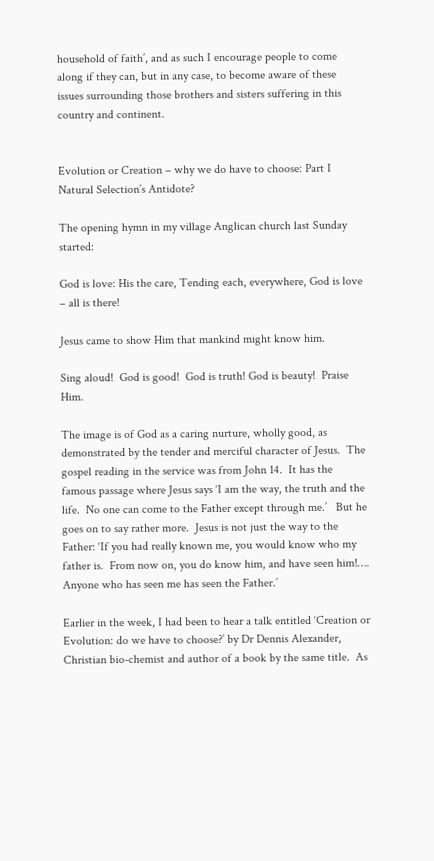household of faith’, and as such I encourage people to come along if they can, but in any case, to become aware of these issues surrounding those brothers and sisters suffering in this country and continent.


Evolution or Creation – why we do have to choose: Part I Natural Selection’s Antidote?

The opening hymn in my village Anglican church last Sunday started:

God is love: His the care, Tending each, everywhere, God is love – all is there!

Jesus came to show Him that mankind might know him.

Sing aloud!  God is good!  God is truth! God is beauty!  Praise Him.

The image is of God as a caring nurture, wholly good, as demonstrated by the tender and merciful character of Jesus.  The gospel reading in the service was from John 14.  It has the famous passage where Jesus says ‘I am the way, the truth and the life.  No one can come to the Father except through me.’   But he goes on to say rather more.  Jesus is not just the way to the Father: ‘If you had really known me, you would know who my father is.  From now on, you do know him, and have seen him!…. Anyone who has seen me has seen the Father.’

Earlier in the week, I had been to hear a talk entitled ‘Creation or Evolution: do we have to choose?’ by Dr Dennis Alexander, Christian bio-chemist and author of a book by the same title.  As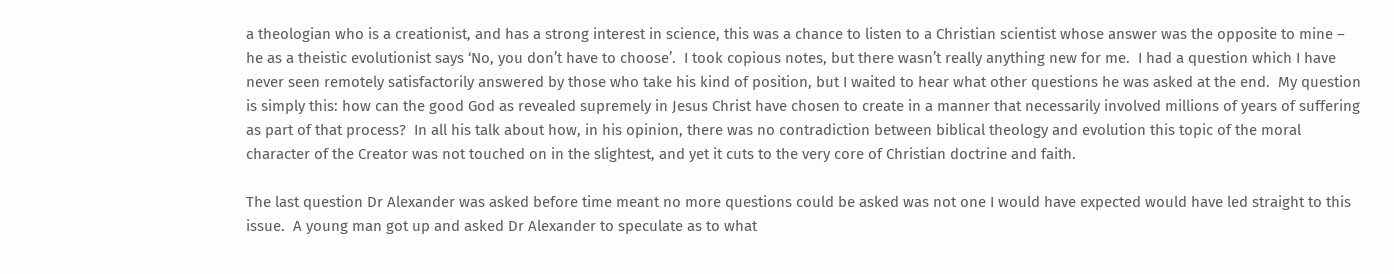a theologian who is a creationist, and has a strong interest in science, this was a chance to listen to a Christian scientist whose answer was the opposite to mine – he as a theistic evolutionist says ‘No, you don’t have to choose’.  I took copious notes, but there wasn’t really anything new for me.  I had a question which I have never seen remotely satisfactorily answered by those who take his kind of position, but I waited to hear what other questions he was asked at the end.  My question is simply this: how can the good God as revealed supremely in Jesus Christ have chosen to create in a manner that necessarily involved millions of years of suffering as part of that process?  In all his talk about how, in his opinion, there was no contradiction between biblical theology and evolution this topic of the moral character of the Creator was not touched on in the slightest, and yet it cuts to the very core of Christian doctrine and faith.

The last question Dr Alexander was asked before time meant no more questions could be asked was not one I would have expected would have led straight to this issue.  A young man got up and asked Dr Alexander to speculate as to what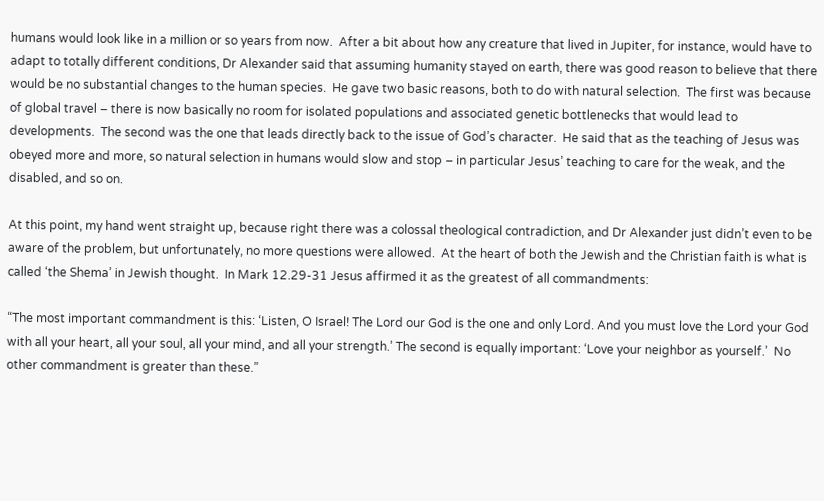humans would look like in a million or so years from now.  After a bit about how any creature that lived in Jupiter, for instance, would have to adapt to totally different conditions, Dr Alexander said that assuming humanity stayed on earth, there was good reason to believe that there would be no substantial changes to the human species.  He gave two basic reasons, both to do with natural selection.  The first was because of global travel – there is now basically no room for isolated populations and associated genetic bottlenecks that would lead to developments.  The second was the one that leads directly back to the issue of God’s character.  He said that as the teaching of Jesus was obeyed more and more, so natural selection in humans would slow and stop – in particular Jesus’ teaching to care for the weak, and the disabled, and so on.

At this point, my hand went straight up, because right there was a colossal theological contradiction, and Dr Alexander just didn’t even to be aware of the problem, but unfortunately, no more questions were allowed.  At the heart of both the Jewish and the Christian faith is what is called ‘the Shema’ in Jewish thought.  In Mark 12.29-31 Jesus affirmed it as the greatest of all commandments:

“The most important commandment is this: ‘Listen, O Israel! The Lord our God is the one and only Lord. And you must love the Lord your God with all your heart, all your soul, all your mind, and all your strength.’ The second is equally important: ‘Love your neighbor as yourself.’  No other commandment is greater than these.”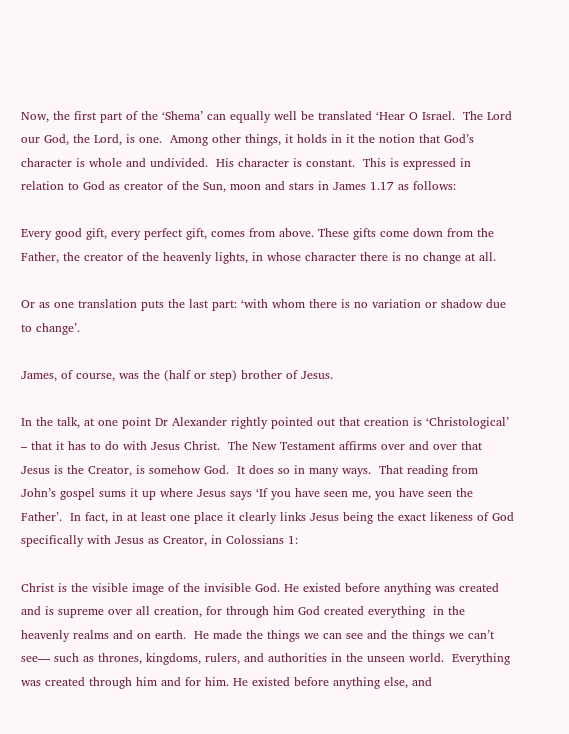Now, the first part of the ‘Shema’ can equally well be translated ‘Hear O Israel.  The Lord our God, the Lord, is one.  Among other things, it holds in it the notion that God’s character is whole and undivided.  His character is constant.  This is expressed in relation to God as creator of the Sun, moon and stars in James 1.17 as follows:

Every good gift, every perfect gift, comes from above. These gifts come down from the Father, the creator of the heavenly lights, in whose character there is no change at all.

Or as one translation puts the last part: ‘with whom there is no variation or shadow due to change’.

James, of course, was the (half or step) brother of Jesus.

In the talk, at one point Dr Alexander rightly pointed out that creation is ‘Christological’ – that it has to do with Jesus Christ.  The New Testament affirms over and over that Jesus is the Creator, is somehow God.  It does so in many ways.  That reading from John’s gospel sums it up where Jesus says ‘If you have seen me, you have seen the Father’.  In fact, in at least one place it clearly links Jesus being the exact likeness of God specifically with Jesus as Creator, in Colossians 1:

Christ is the visible image of the invisible God. He existed before anything was created and is supreme over all creation, for through him God created everything  in the heavenly realms and on earth.  He made the things we can see and the things we can’t see— such as thrones, kingdoms, rulers, and authorities in the unseen world.  Everything was created through him and for him. He existed before anything else, and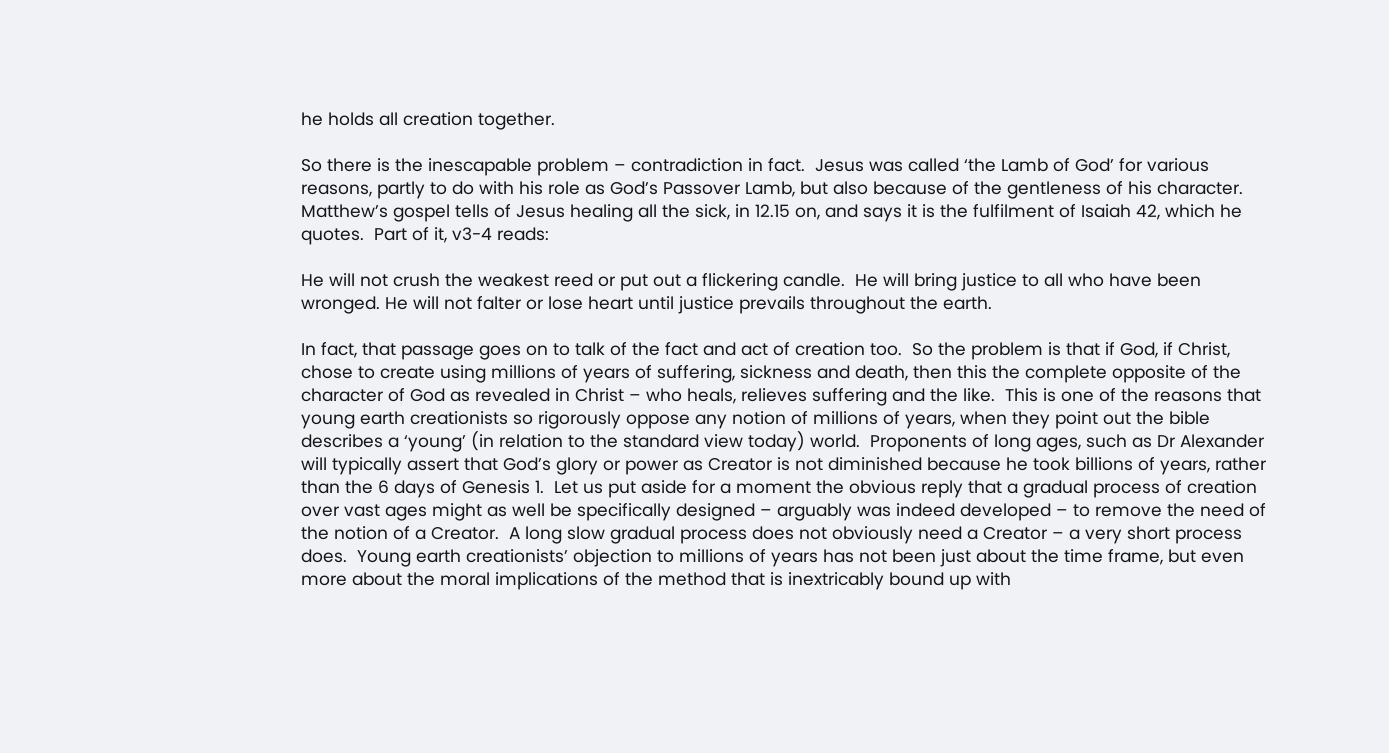he holds all creation together.

So there is the inescapable problem – contradiction in fact.  Jesus was called ‘the Lamb of God’ for various reasons, partly to do with his role as God’s Passover Lamb, but also because of the gentleness of his character.  Matthew’s gospel tells of Jesus healing all the sick, in 12.15 on, and says it is the fulfilment of Isaiah 42, which he quotes.  Part of it, v3-4 reads:

He will not crush the weakest reed or put out a flickering candle.  He will bring justice to all who have been wronged. He will not falter or lose heart until justice prevails throughout the earth.

In fact, that passage goes on to talk of the fact and act of creation too.  So the problem is that if God, if Christ, chose to create using millions of years of suffering, sickness and death, then this the complete opposite of the character of God as revealed in Christ – who heals, relieves suffering and the like.  This is one of the reasons that young earth creationists so rigorously oppose any notion of millions of years, when they point out the bible describes a ‘young’ (in relation to the standard view today) world.  Proponents of long ages, such as Dr Alexander will typically assert that God’s glory or power as Creator is not diminished because he took billions of years, rather than the 6 days of Genesis 1.  Let us put aside for a moment the obvious reply that a gradual process of creation over vast ages might as well be specifically designed – arguably was indeed developed – to remove the need of the notion of a Creator.  A long slow gradual process does not obviously need a Creator – a very short process does.  Young earth creationists’ objection to millions of years has not been just about the time frame, but even more about the moral implications of the method that is inextricably bound up with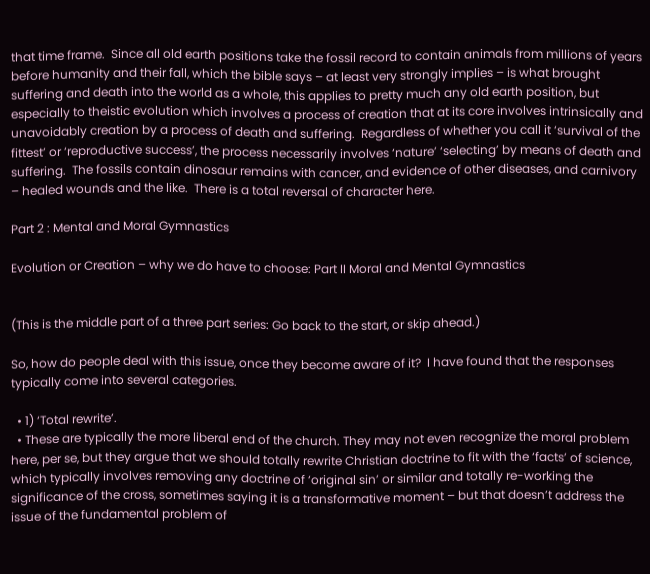that time frame.  Since all old earth positions take the fossil record to contain animals from millions of years before humanity and their fall, which the bible says – at least very strongly implies – is what brought suffering and death into the world as a whole, this applies to pretty much any old earth position, but especially to theistic evolution which involves a process of creation that at its core involves intrinsically and unavoidably creation by a process of death and suffering.  Regardless of whether you call it ‘survival of the fittest’ or ‘reproductive success’, the process necessarily involves ‘nature’ ‘selecting’ by means of death and suffering.  The fossils contain dinosaur remains with cancer, and evidence of other diseases, and carnivory – healed wounds and the like.  There is a total reversal of character here.

Part 2 : Mental and Moral Gymnastics

Evolution or Creation – why we do have to choose: Part II Moral and Mental Gymnastics


(This is the middle part of a three part series: Go back to the start, or skip ahead.)

So, how do people deal with this issue, once they become aware of it?  I have found that the responses typically come into several categories.

  • 1) ‘Total rewrite’.
  • These are typically the more liberal end of the church. They may not even recognize the moral problem here, per se, but they argue that we should totally rewrite Christian doctrine to fit with the ‘facts’ of science, which typically involves removing any doctrine of ‘original sin’ or similar and totally re-working the significance of the cross, sometimes saying it is a transformative moment – but that doesn’t address the issue of the fundamental problem of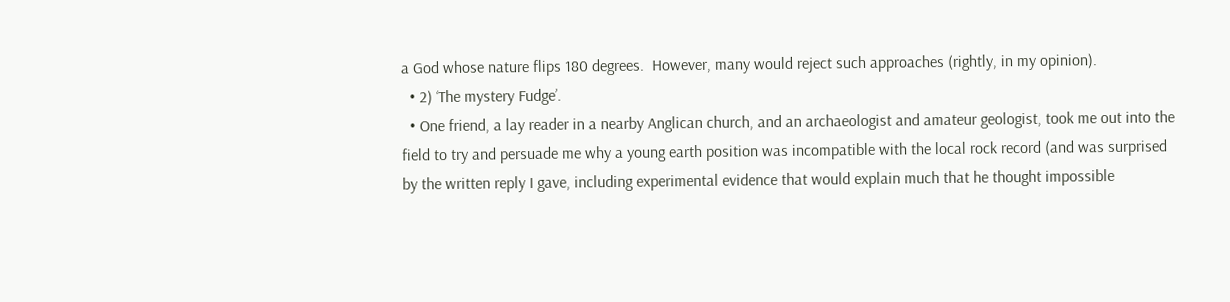a God whose nature flips 180 degrees.  However, many would reject such approaches (rightly, in my opinion).
  • 2) ‘The mystery Fudge’.
  • One friend, a lay reader in a nearby Anglican church, and an archaeologist and amateur geologist, took me out into the field to try and persuade me why a young earth position was incompatible with the local rock record (and was surprised by the written reply I gave, including experimental evidence that would explain much that he thought impossible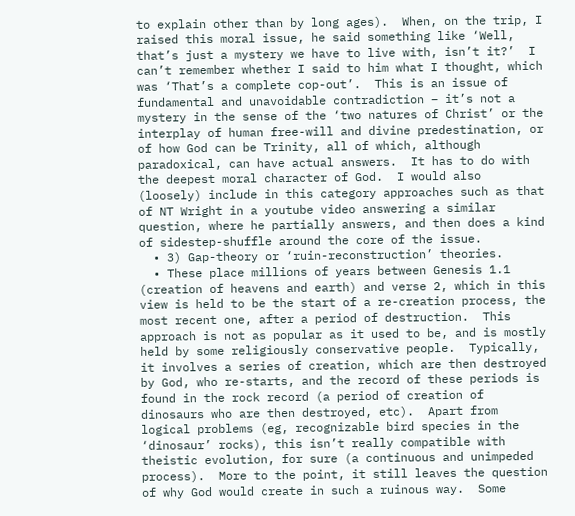to explain other than by long ages).  When, on the trip, I raised this moral issue, he said something like ‘Well, that’s just a mystery we have to live with, isn’t it?’  I can’t remember whether I said to him what I thought, which was ‘That’s a complete cop-out’.  This is an issue of fundamental and unavoidable contradiction – it’s not a mystery in the sense of the ‘two natures of Christ’ or the interplay of human free-will and divine predestination, or of how God can be Trinity, all of which, although paradoxical, can have actual answers.  It has to do with the deepest moral character of God.  I would also (loosely) include in this category approaches such as that of NT Wright in a youtube video answering a similar question, where he partially answers, and then does a kind of sidestep-shuffle around the core of the issue.
  • 3) Gap-theory or ‘ruin-reconstruction’ theories.
  • These place millions of years between Genesis 1.1 (creation of heavens and earth) and verse 2, which in this view is held to be the start of a re-creation process, the most recent one, after a period of destruction.  This approach is not as popular as it used to be, and is mostly held by some religiously conservative people.  Typically, it involves a series of creation, which are then destroyed by God, who re-starts, and the record of these periods is found in the rock record (a period of creation of dinosaurs who are then destroyed, etc).  Apart from logical problems (eg, recognizable bird species in the ‘dinosaur’ rocks), this isn’t really compatible with theistic evolution, for sure (a continuous and unimpeded process).  More to the point, it still leaves the question of why God would create in such a ruinous way.  Some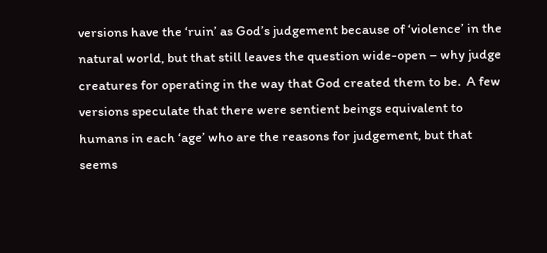versions have the ‘ruin’ as God’s judgement because of ‘violence’ in the natural world, but that still leaves the question wide-open – why judge creatures for operating in the way that God created them to be.  A few versions speculate that there were sentient beings equivalent to humans in each ‘age’ who are the reasons for judgement, but that seems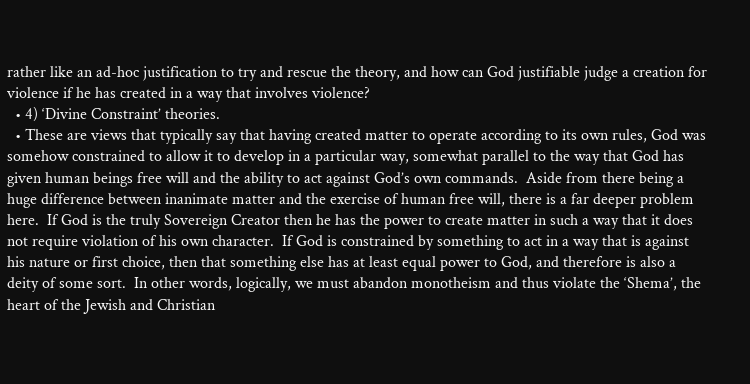rather like an ad-hoc justification to try and rescue the theory, and how can God justifiable judge a creation for violence if he has created in a way that involves violence?
  • 4) ‘Divine Constraint’ theories.
  • These are views that typically say that having created matter to operate according to its own rules, God was somehow constrained to allow it to develop in a particular way, somewhat parallel to the way that God has given human beings free will and the ability to act against God’s own commands.  Aside from there being a huge difference between inanimate matter and the exercise of human free will, there is a far deeper problem here.  If God is the truly Sovereign Creator then he has the power to create matter in such a way that it does not require violation of his own character.  If God is constrained by something to act in a way that is against his nature or first choice, then that something else has at least equal power to God, and therefore is also a deity of some sort.  In other words, logically, we must abandon monotheism and thus violate the ‘Shema’, the heart of the Jewish and Christian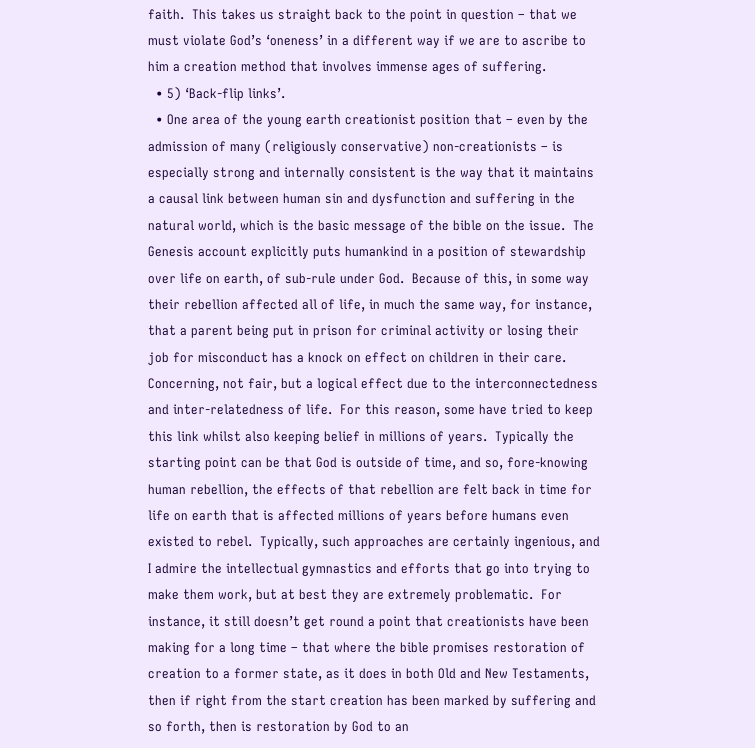faith.  This takes us straight back to the point in question – that we must violate God’s ‘oneness’ in a different way if we are to ascribe to him a creation method that involves immense ages of suffering.
  • 5) ‘Back-flip links’.
  • One area of the young earth creationist position that – even by the admission of many (religiously conservative) non-creationists – is especially strong and internally consistent is the way that it maintains a causal link between human sin and dysfunction and suffering in the natural world, which is the basic message of the bible on the issue.  The Genesis account explicitly puts humankind in a position of stewardship over life on earth, of sub-rule under God.  Because of this, in some way their rebellion affected all of life, in much the same way, for instance, that a parent being put in prison for criminal activity or losing their job for misconduct has a knock on effect on children in their care.    Concerning, not fair, but a logical effect due to the interconnectedness and inter-relatedness of life.  For this reason, some have tried to keep this link whilst also keeping belief in millions of years.  Typically the starting point can be that God is outside of time, and so, fore-knowing human rebellion, the effects of that rebellion are felt back in time for life on earth that is affected millions of years before humans even existed to rebel.  Typically, such approaches are certainly ingenious, and I admire the intellectual gymnastics and efforts that go into trying to make them work, but at best they are extremely problematic.  For instance, it still doesn’t get round a point that creationists have been making for a long time – that where the bible promises restoration of creation to a former state, as it does in both Old and New Testaments, then if right from the start creation has been marked by suffering and so forth, then is restoration by God to an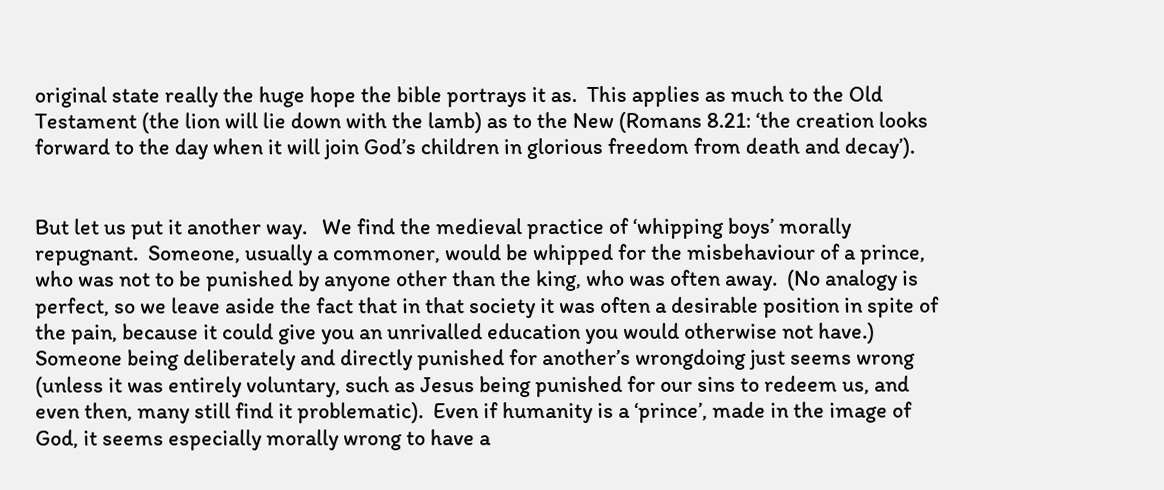original state really the huge hope the bible portrays it as.  This applies as much to the Old Testament (the lion will lie down with the lamb) as to the New (Romans 8.21: ‘the creation looks forward to the day when it will join God’s children in glorious freedom from death and decay’).


But let us put it another way.   We find the medieval practice of ‘whipping boys’ morally repugnant.  Someone, usually a commoner, would be whipped for the misbehaviour of a prince, who was not to be punished by anyone other than the king, who was often away.  (No analogy is perfect, so we leave aside the fact that in that society it was often a desirable position in spite of the pain, because it could give you an unrivalled education you would otherwise not have.)  Someone being deliberately and directly punished for another’s wrongdoing just seems wrong (unless it was entirely voluntary, such as Jesus being punished for our sins to redeem us, and even then, many still find it problematic).  Even if humanity is a ‘prince’, made in the image of God, it seems especially morally wrong to have a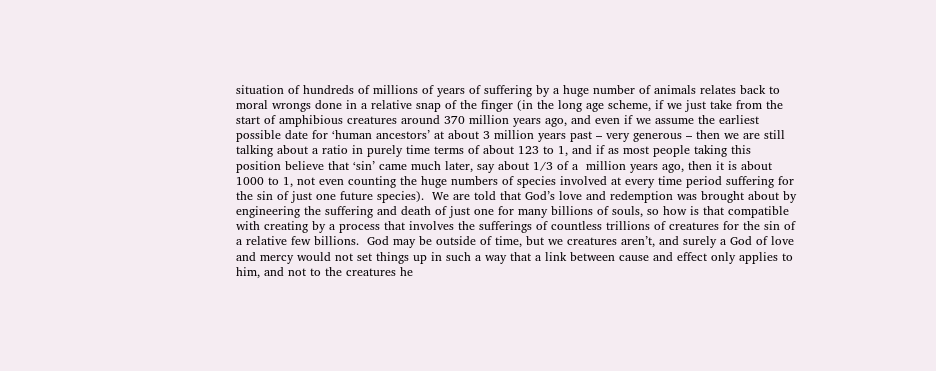situation of hundreds of millions of years of suffering by a huge number of animals relates back to moral wrongs done in a relative snap of the finger (in the long age scheme, if we just take from the start of amphibious creatures around 370 million years ago, and even if we assume the earliest possible date for ‘human ancestors’ at about 3 million years past – very generous – then we are still talking about a ratio in purely time terms of about 123 to 1, and if as most people taking this position believe that ‘sin’ came much later, say about 1/3 of a  million years ago, then it is about 1000 to 1, not even counting the huge numbers of species involved at every time period suffering for the sin of just one future species).  We are told that God’s love and redemption was brought about by engineering the suffering and death of just one for many billions of souls, so how is that compatible with creating by a process that involves the sufferings of countless trillions of creatures for the sin of a relative few billions.  God may be outside of time, but we creatures aren’t, and surely a God of love and mercy would not set things up in such a way that a link between cause and effect only applies to him, and not to the creatures he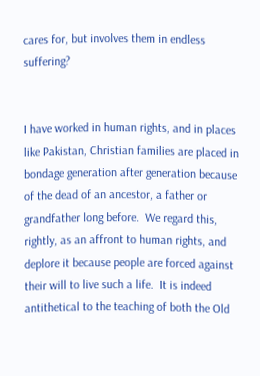cares for, but involves them in endless suffering?


I have worked in human rights, and in places like Pakistan, Christian families are placed in bondage generation after generation because of the dead of an ancestor, a father or grandfather long before.  We regard this, rightly, as an affront to human rights, and deplore it because people are forced against their will to live such a life.  It is indeed antithetical to the teaching of both the Old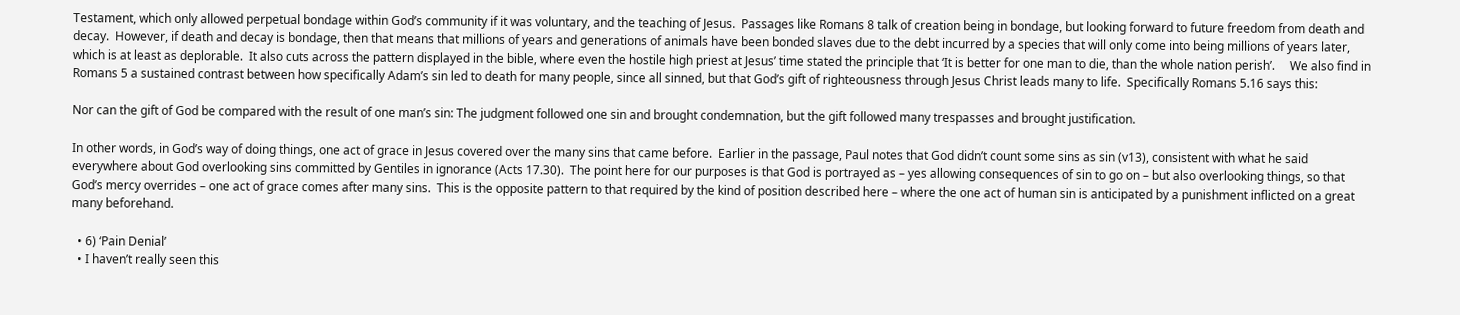Testament, which only allowed perpetual bondage within God’s community if it was voluntary, and the teaching of Jesus.  Passages like Romans 8 talk of creation being in bondage, but looking forward to future freedom from death and decay.  However, if death and decay is bondage, then that means that millions of years and generations of animals have been bonded slaves due to the debt incurred by a species that will only come into being millions of years later, which is at least as deplorable.  It also cuts across the pattern displayed in the bible, where even the hostile high priest at Jesus’ time stated the principle that ‘It is better for one man to die, than the whole nation perish’.     We also find in Romans 5 a sustained contrast between how specifically Adam’s sin led to death for many people, since all sinned, but that God’s gift of righteousness through Jesus Christ leads many to life.  Specifically Romans 5.16 says this:

Nor can the gift of God be compared with the result of one man’s sin: The judgment followed one sin and brought condemnation, but the gift followed many trespasses and brought justification.

In other words, in God’s way of doing things, one act of grace in Jesus covered over the many sins that came before.  Earlier in the passage, Paul notes that God didn’t count some sins as sin (v13), consistent with what he said everywhere about God overlooking sins committed by Gentiles in ignorance (Acts 17.30).  The point here for our purposes is that God is portrayed as – yes allowing consequences of sin to go on – but also overlooking things, so that God’s mercy overrides – one act of grace comes after many sins.  This is the opposite pattern to that required by the kind of position described here – where the one act of human sin is anticipated by a punishment inflicted on a great many beforehand.

  • 6) ‘Pain Denial’
  • I haven’t really seen this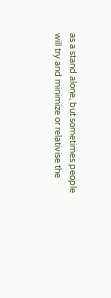as a stand alone, but sometimes people will try and minimize or relativise the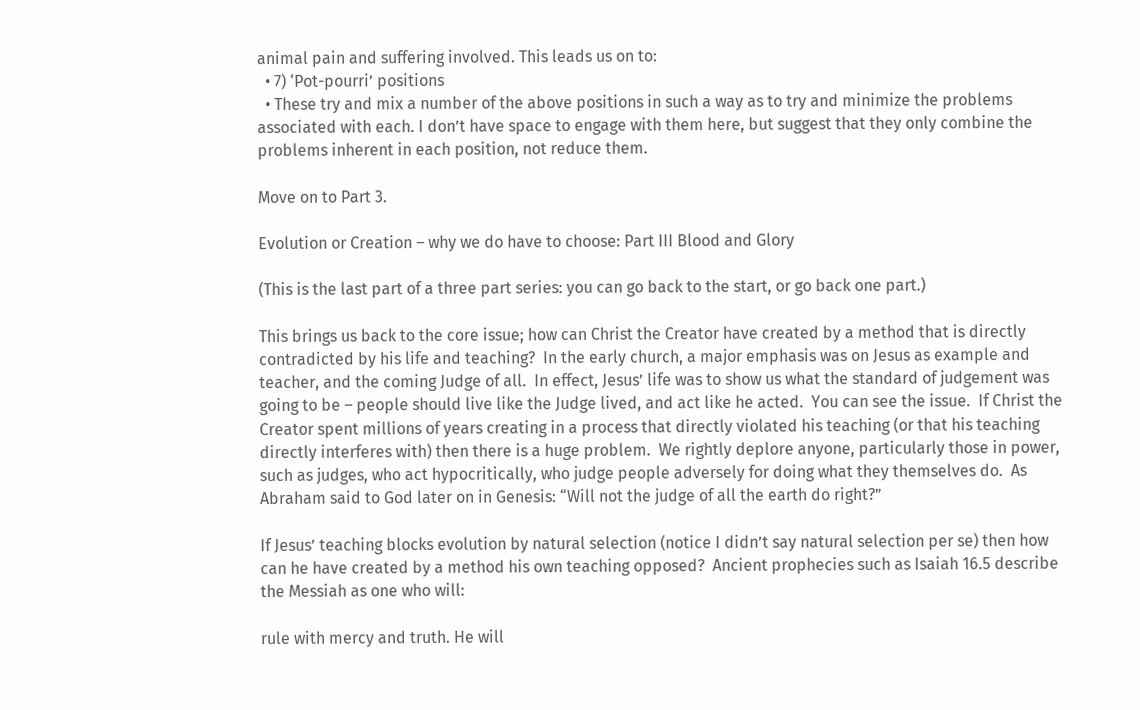animal pain and suffering involved. This leads us on to:
  • 7) ‘Pot-pourri’ positions
  • These try and mix a number of the above positions in such a way as to try and minimize the problems associated with each. I don’t have space to engage with them here, but suggest that they only combine the problems inherent in each position, not reduce them.

Move on to Part 3.

Evolution or Creation – why we do have to choose: Part III Blood and Glory

(This is the last part of a three part series: you can go back to the start, or go back one part.)

This brings us back to the core issue; how can Christ the Creator have created by a method that is directly contradicted by his life and teaching?  In the early church, a major emphasis was on Jesus as example and teacher, and the coming Judge of all.  In effect, Jesus’ life was to show us what the standard of judgement was going to be – people should live like the Judge lived, and act like he acted.  You can see the issue.  If Christ the Creator spent millions of years creating in a process that directly violated his teaching (or that his teaching directly interferes with) then there is a huge problem.  We rightly deplore anyone, particularly those in power, such as judges, who act hypocritically, who judge people adversely for doing what they themselves do.  As Abraham said to God later on in Genesis: “Will not the judge of all the earth do right?”

If Jesus’ teaching blocks evolution by natural selection (notice I didn’t say natural selection per se) then how can he have created by a method his own teaching opposed?  Ancient prophecies such as Isaiah 16.5 describe the Messiah as one who will:

rule with mercy and truth. He will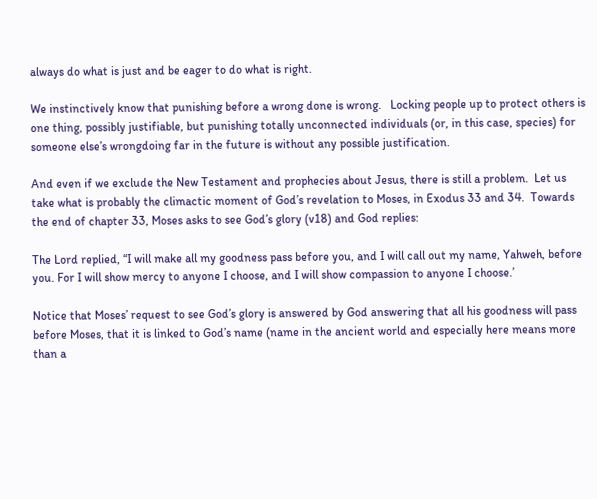always do what is just and be eager to do what is right.

We instinctively know that punishing before a wrong done is wrong.   Locking people up to protect others is one thing, possibly justifiable, but punishing totally unconnected individuals (or, in this case, species) for someone else’s wrongdoing far in the future is without any possible justification.

And even if we exclude the New Testament and prophecies about Jesus, there is still a problem.  Let us take what is probably the climactic moment of God’s revelation to Moses, in Exodus 33 and 34.  Towards the end of chapter 33, Moses asks to see God’s glory (v18) and God replies:

The Lord replied, “I will make all my goodness pass before you, and I will call out my name, Yahweh, before you. For I will show mercy to anyone I choose, and I will show compassion to anyone I choose.’

Notice that Moses’ request to see God’s glory is answered by God answering that all his goodness will pass before Moses, that it is linked to God’s name (name in the ancient world and especially here means more than a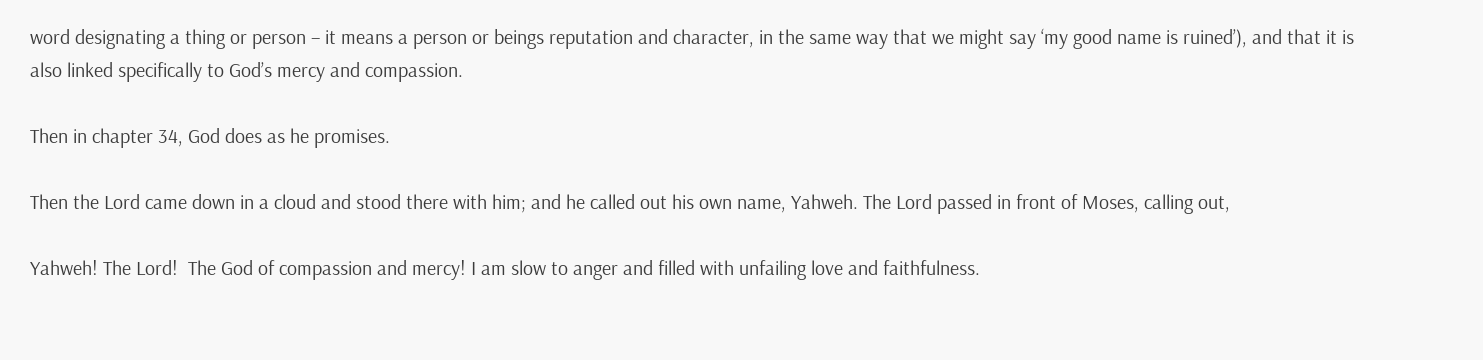word designating a thing or person – it means a person or beings reputation and character, in the same way that we might say ‘my good name is ruined’), and that it is also linked specifically to God’s mercy and compassion.

Then in chapter 34, God does as he promises.

Then the Lord came down in a cloud and stood there with him; and he called out his own name, Yahweh. The Lord passed in front of Moses, calling out,

Yahweh! The Lord!  The God of compassion and mercy! I am slow to anger and filled with unfailing love and faithfulness.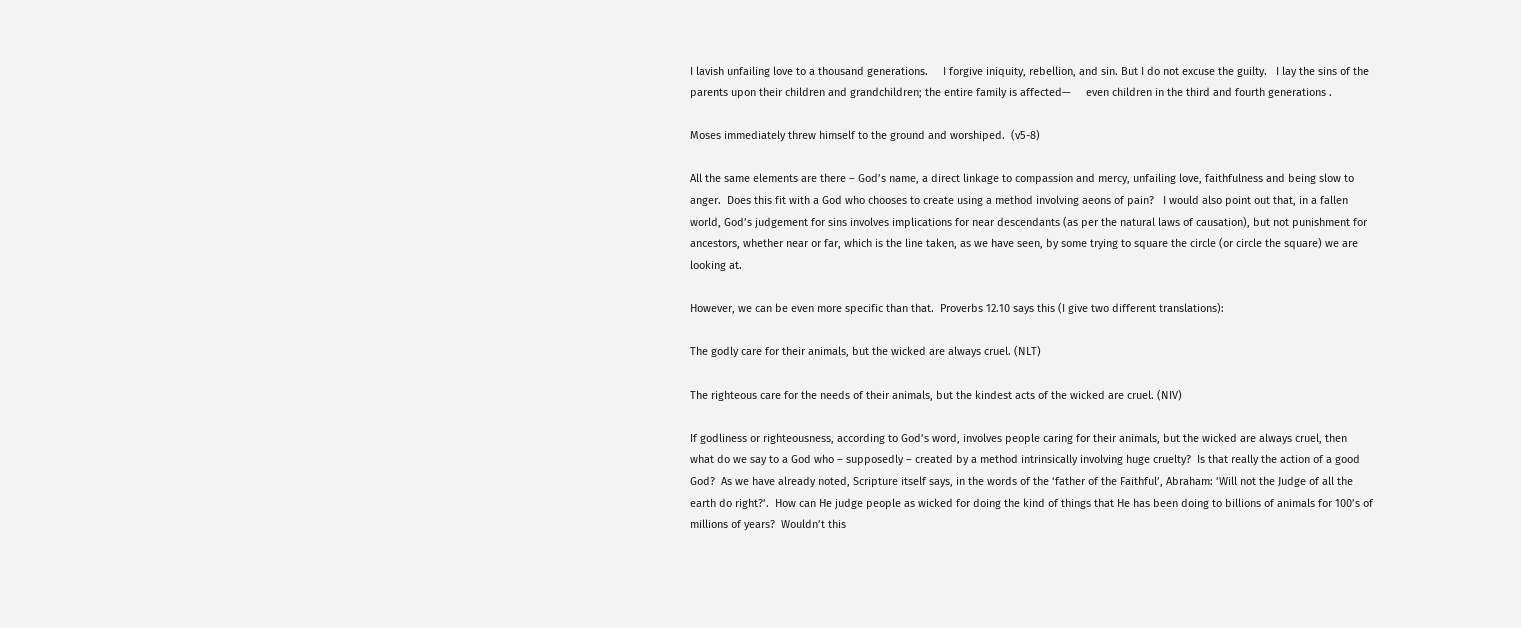I lavish unfailing love to a thousand generations.     I forgive iniquity, rebellion, and sin. But I do not excuse the guilty.   I lay the sins of the parents upon their children and grandchildren; the entire family is affected—     even children in the third and fourth generations .

Moses immediately threw himself to the ground and worshiped.  (v5-8)

All the same elements are there – God’s name, a direct linkage to compassion and mercy, unfailing love, faithfulness and being slow to anger.  Does this fit with a God who chooses to create using a method involving aeons of pain?   I would also point out that, in a fallen world, God’s judgement for sins involves implications for near descendants (as per the natural laws of causation), but not punishment for ancestors, whether near or far, which is the line taken, as we have seen, by some trying to square the circle (or circle the square) we are looking at.

However, we can be even more specific than that.  Proverbs 12.10 says this (I give two different translations):

The godly care for their animals, but the wicked are always cruel. (NLT)

The righteous care for the needs of their animals, but the kindest acts of the wicked are cruel. (NIV)

If godliness or righteousness, according to God’s word, involves people caring for their animals, but the wicked are always cruel, then what do we say to a God who – supposedly – created by a method intrinsically involving huge cruelty?  Is that really the action of a good God?  As we have already noted, Scripture itself says, in the words of the ‘father of the Faithful’, Abraham: ‘Will not the Judge of all the earth do right?’.  How can He judge people as wicked for doing the kind of things that He has been doing to billions of animals for 100’s of millions of years?  Wouldn’t this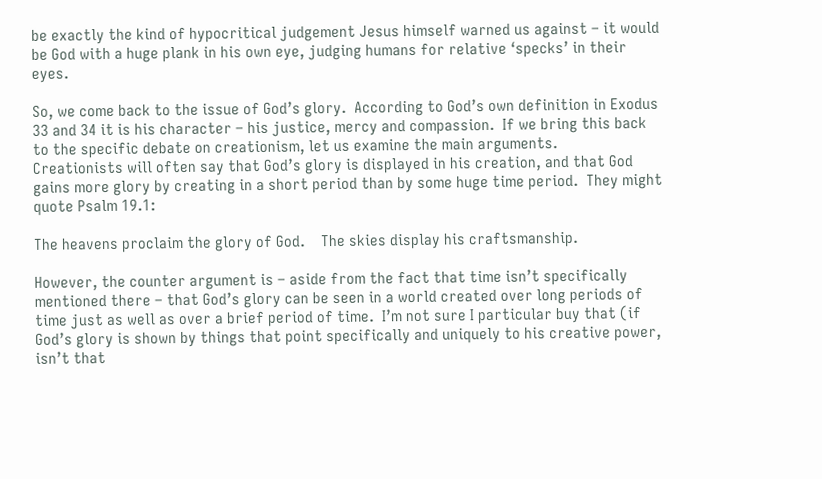be exactly the kind of hypocritical judgement Jesus himself warned us against – it would be God with a huge plank in his own eye, judging humans for relative ‘specks’ in their eyes.

So, we come back to the issue of God’s glory.  According to God’s own definition in Exodus 33 and 34 it is his character – his justice, mercy and compassion.  If we bring this back to the specific debate on creationism, let us examine the main arguments.    Creationists will often say that God’s glory is displayed in his creation, and that God gains more glory by creating in a short period than by some huge time period.  They might quote Psalm 19.1:

The heavens proclaim the glory of God.    The skies display his craftsmanship.

However, the counter argument is – aside from the fact that time isn’t specifically mentioned there – that God’s glory can be seen in a world created over long periods of time just as well as over a brief period of time.  I’m not sure I particular buy that (if God’s glory is shown by things that point specifically and uniquely to his creative power, isn’t that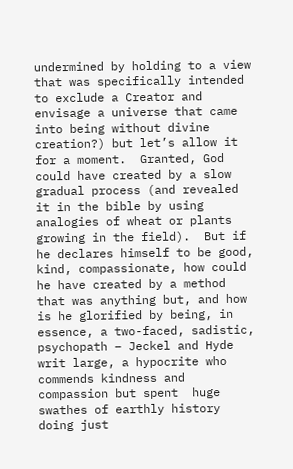undermined by holding to a view that was specifically intended  to exclude a Creator and envisage a universe that came into being without divine creation?) but let’s allow it for a moment.  Granted, God could have created by a slow gradual process (and revealed it in the bible by using analogies of wheat or plants growing in the field).  But if he declares himself to be good, kind, compassionate, how could he have created by a method that was anything but, and how is he glorified by being, in essence, a two-faced, sadistic, psychopath – Jeckel and Hyde writ large, a hypocrite who commends kindness and compassion but spent  huge swathes of earthly history doing just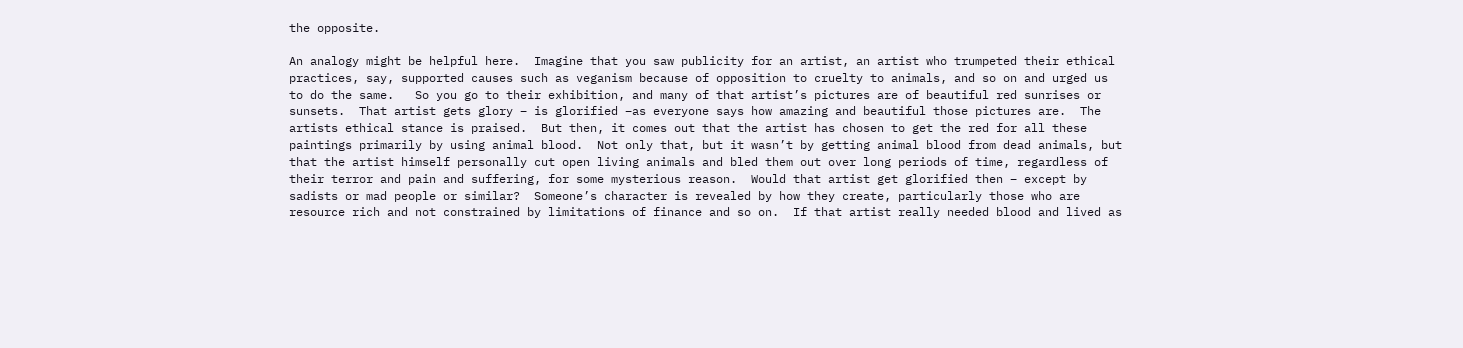the opposite.

An analogy might be helpful here.  Imagine that you saw publicity for an artist, an artist who trumpeted their ethical practices, say, supported causes such as veganism because of opposition to cruelty to animals, and so on and urged us to do the same.   So you go to their exhibition, and many of that artist’s pictures are of beautiful red sunrises or sunsets.  That artist gets glory – is glorified –as everyone says how amazing and beautiful those pictures are.  The artists ethical stance is praised.  But then, it comes out that the artist has chosen to get the red for all these paintings primarily by using animal blood.  Not only that, but it wasn’t by getting animal blood from dead animals, but that the artist himself personally cut open living animals and bled them out over long periods of time, regardless of their terror and pain and suffering, for some mysterious reason.  Would that artist get glorified then – except by sadists or mad people or similar?  Someone’s character is revealed by how they create, particularly those who are resource rich and not constrained by limitations of finance and so on.  If that artist really needed blood and lived as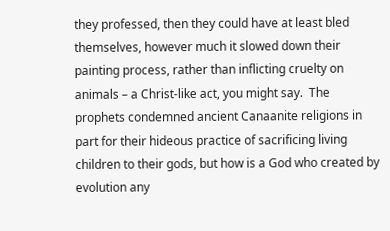they professed, then they could have at least bled themselves, however much it slowed down their painting process, rather than inflicting cruelty on animals – a Christ-like act, you might say.  The prophets condemned ancient Canaanite religions in part for their hideous practice of sacrificing living children to their gods, but how is a God who created by evolution any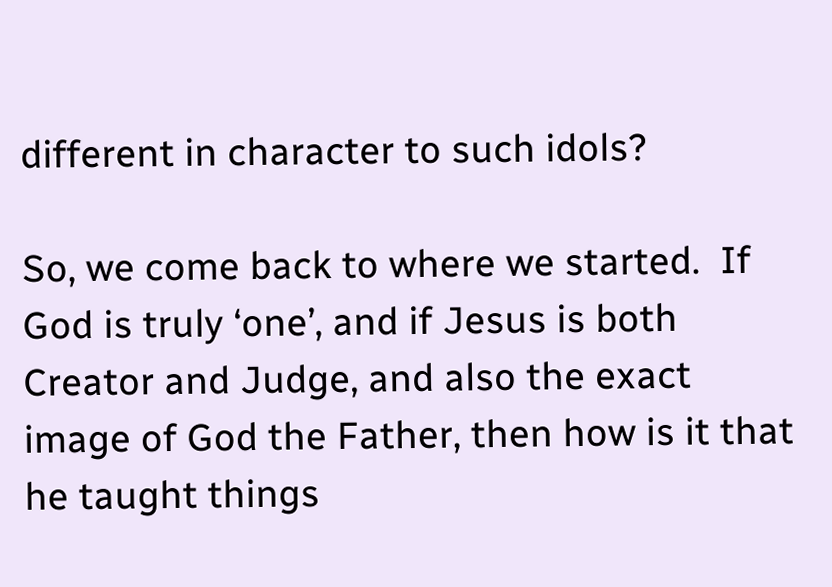different in character to such idols?

So, we come back to where we started.  If God is truly ‘one’, and if Jesus is both Creator and Judge, and also the exact image of God the Father, then how is it that he taught things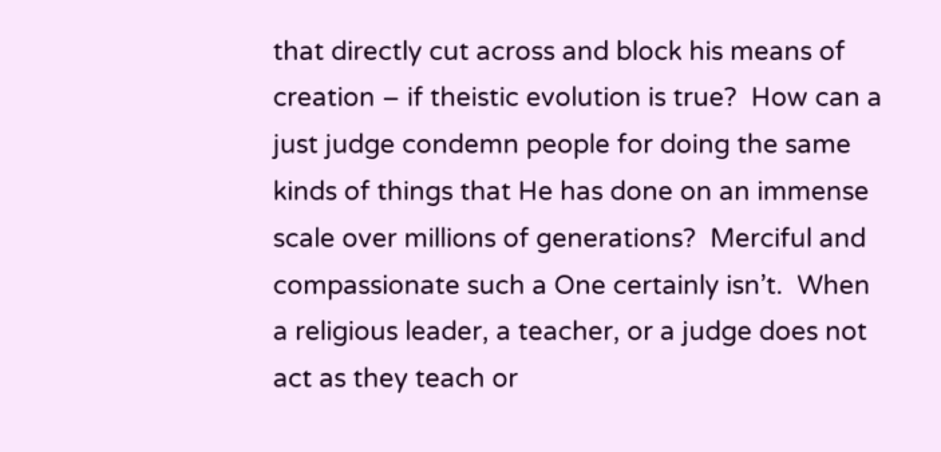that directly cut across and block his means of creation – if theistic evolution is true?  How can a just judge condemn people for doing the same kinds of things that He has done on an immense scale over millions of generations?  Merciful and compassionate such a One certainly isn’t.  When a religious leader, a teacher, or a judge does not act as they teach or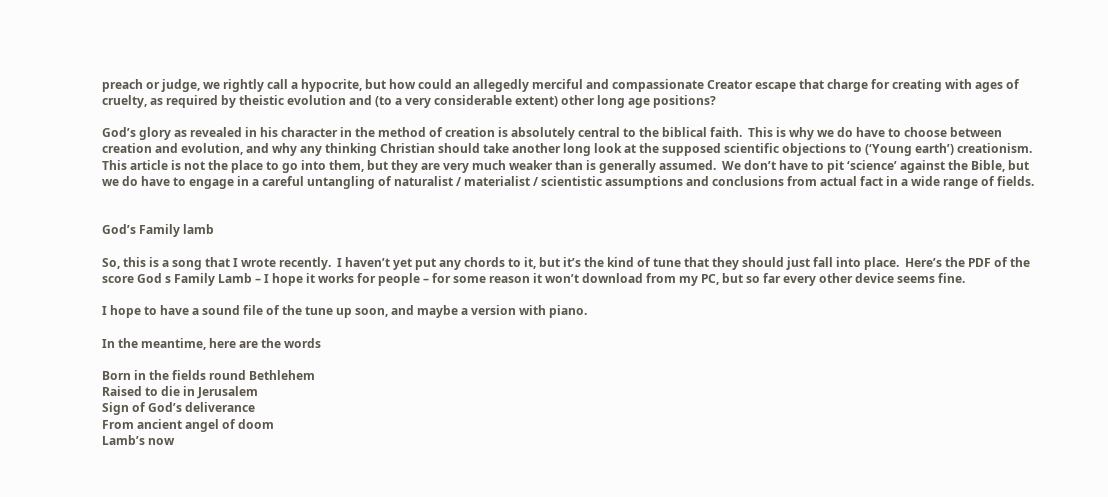preach or judge, we rightly call a hypocrite, but how could an allegedly merciful and compassionate Creator escape that charge for creating with ages of cruelty, as required by theistic evolution and (to a very considerable extent) other long age positions?

God’s glory as revealed in his character in the method of creation is absolutely central to the biblical faith.  This is why we do have to choose between creation and evolution, and why any thinking Christian should take another long look at the supposed scientific objections to (‘Young earth’) creationism.  This article is not the place to go into them, but they are very much weaker than is generally assumed.  We don’t have to pit ‘science’ against the Bible, but we do have to engage in a careful untangling of naturalist / materialist / scientistic assumptions and conclusions from actual fact in a wide range of fields.


God’s Family lamb

So, this is a song that I wrote recently.  I haven’t yet put any chords to it, but it’s the kind of tune that they should just fall into place.  Here’s the PDF of the score God s Family Lamb – I hope it works for people – for some reason it won’t download from my PC, but so far every other device seems fine.

I hope to have a sound file of the tune up soon, and maybe a version with piano.

In the meantime, here are the words

Born in the fields round Bethlehem
Raised to die in Jerusalem
Sign of God’s deliverance
From ancient angel of doom
Lamb’s now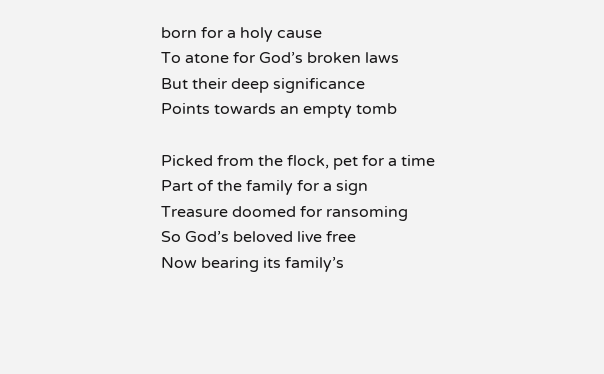born for a holy cause
To atone for God’s broken laws
But their deep significance
Points towards an empty tomb

Picked from the flock, pet for a time
Part of the family for a sign
Treasure doomed for ransoming
So God’s beloved live free
Now bearing its family’s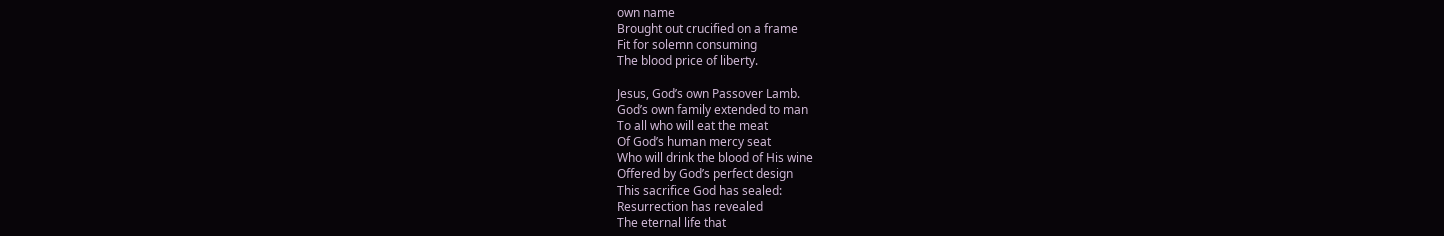own name
Brought out crucified on a frame
Fit for solemn consuming
The blood price of liberty.

Jesus, God’s own Passover Lamb.
God’s own family extended to man
To all who will eat the meat
Of God’s human mercy seat
Who will drink the blood of His wine
Offered by God’s perfect design
This sacrifice God has sealed:
Resurrection has revealed
The eternal life that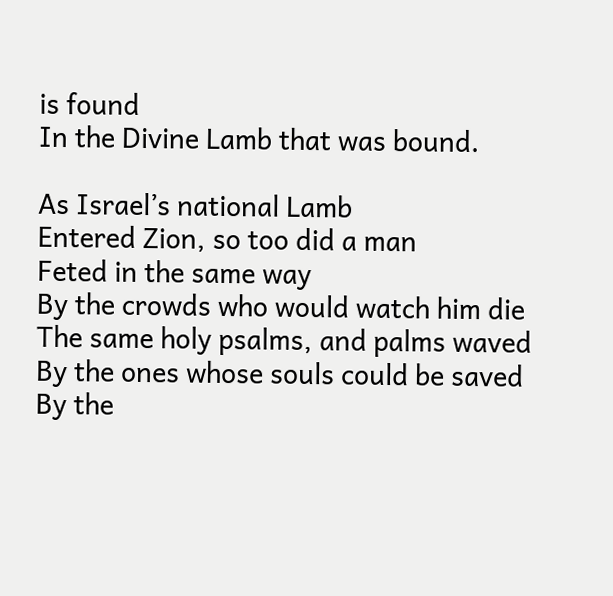is found
In the Divine Lamb that was bound.

As Israel’s national Lamb
Entered Zion, so too did a man
Feted in the same way
By the crowds who would watch him die
The same holy psalms, and palms waved
By the ones whose souls could be saved
By the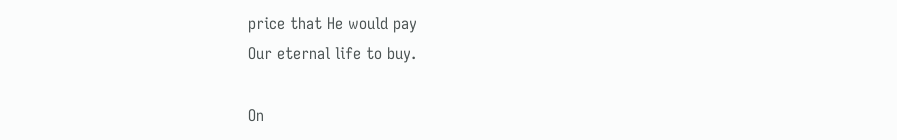price that He would pay
Our eternal life to buy.

On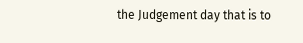the Judgement day that is to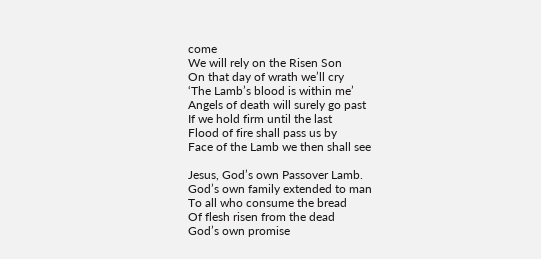come
We will rely on the Risen Son
On that day of wrath we’ll cry
‘The Lamb’s blood is within me’
Angels of death will surely go past
If we hold firm until the last
Flood of fire shall pass us by
Face of the Lamb we then shall see

Jesus, God’s own Passover Lamb.
God’s own family extended to man
To all who consume the bread
Of flesh risen from the dead
God’s own promise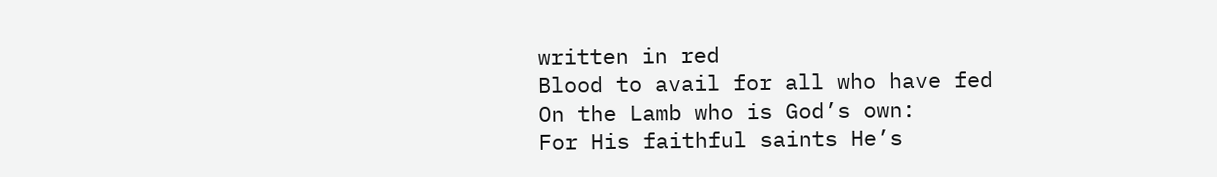written in red
Blood to avail for all who have fed
On the Lamb who is God’s own:
For His faithful saints He’s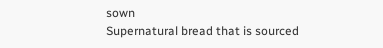sown
Supernatural bread that is sourced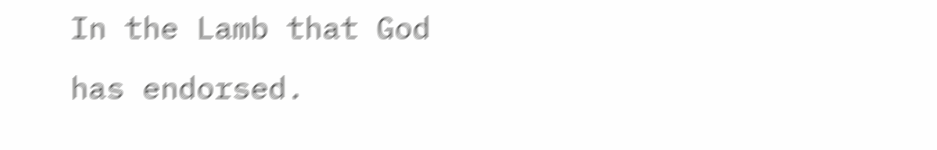In the Lamb that God has endorsed.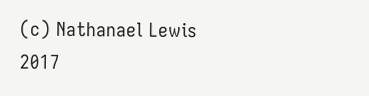(c) Nathanael Lewis 2017